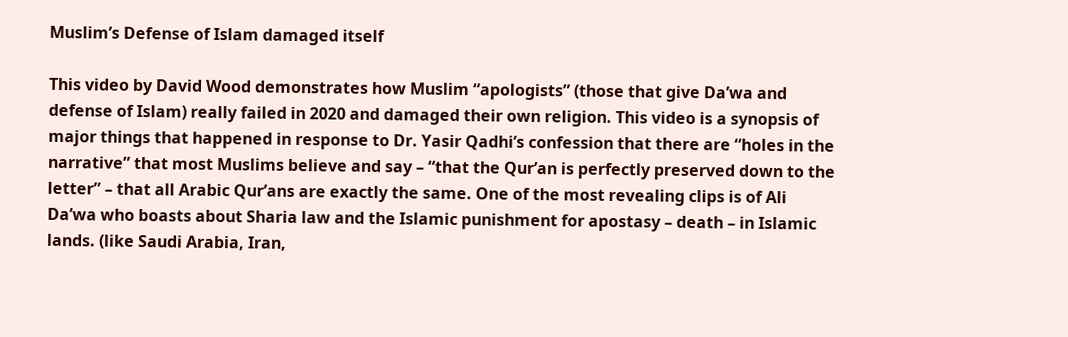Muslim’s Defense of Islam damaged itself

This video by David Wood demonstrates how Muslim “apologists” (those that give Da’wa and defense of Islam) really failed in 2020 and damaged their own religion. This video is a synopsis of major things that happened in response to Dr. Yasir Qadhi’s confession that there are “holes in the narrative” that most Muslims believe and say – “that the Qur’an is perfectly preserved down to the letter” – that all Arabic Qur’ans are exactly the same. One of the most revealing clips is of Ali Da’wa who boasts about Sharia law and the Islamic punishment for apostasy – death – in Islamic lands. (like Saudi Arabia, Iran,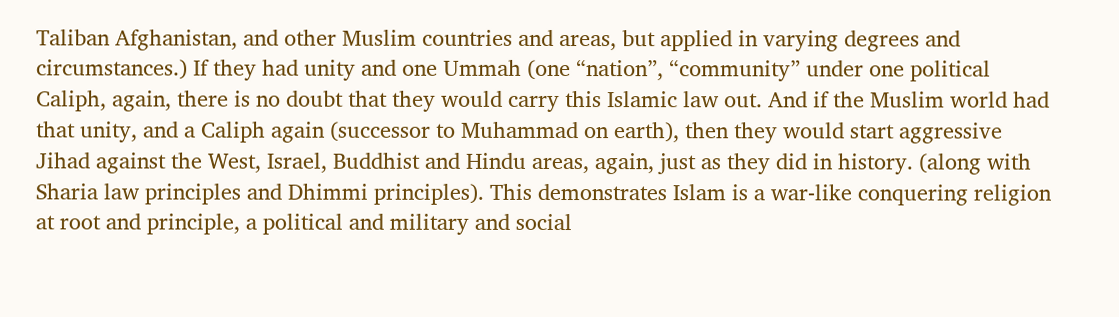Taliban Afghanistan, and other Muslim countries and areas, but applied in varying degrees and circumstances.) If they had unity and one Ummah (one “nation”, “community” under one political Caliph, again, there is no doubt that they would carry this Islamic law out. And if the Muslim world had that unity, and a Caliph again (successor to Muhammad on earth), then they would start aggressive Jihad against the West, Israel, Buddhist and Hindu areas, again, just as they did in history. (along with Sharia law principles and Dhimmi principles). This demonstrates Islam is a war-like conquering religion at root and principle, a political and military and social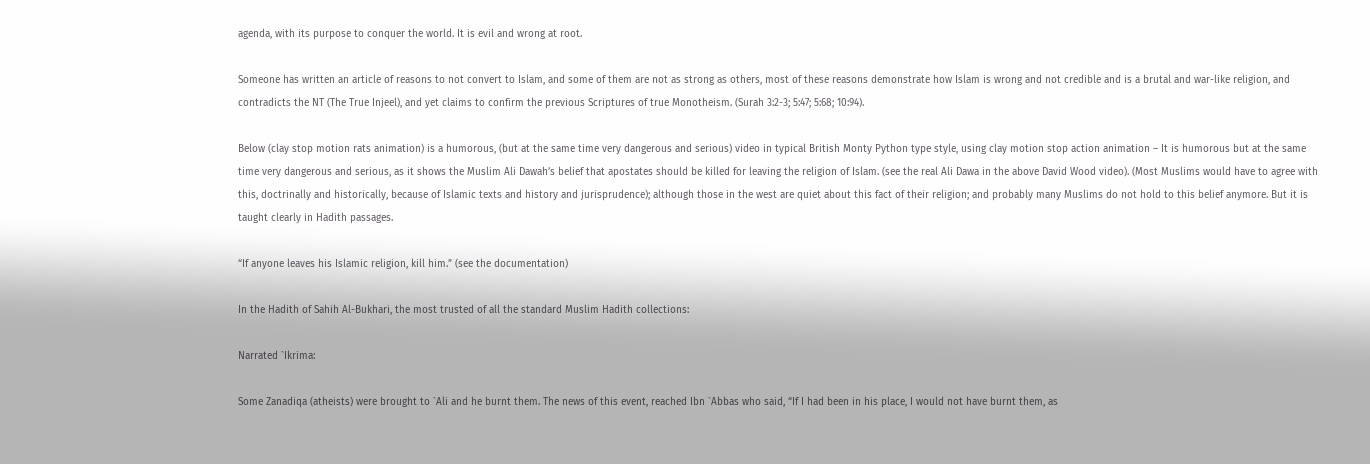agenda, with its purpose to conquer the world. It is evil and wrong at root.

Someone has written an article of reasons to not convert to Islam, and some of them are not as strong as others, most of these reasons demonstrate how Islam is wrong and not credible and is a brutal and war-like religion, and contradicts the NT (The True Injeel), and yet claims to confirm the previous Scriptures of true Monotheism. (Surah 3:2-3; 5:47; 5:68; 10:94).

Below (clay stop motion rats animation) is a humorous, (but at the same time very dangerous and serious) video in typical British Monty Python type style, using clay motion stop action animation – It is humorous but at the same time very dangerous and serious, as it shows the Muslim Ali Dawah’s belief that apostates should be killed for leaving the religion of Islam. (see the real Ali Dawa in the above David Wood video). (Most Muslims would have to agree with this, doctrinally and historically, because of Islamic texts and history and jurisprudence); although those in the west are quiet about this fact of their religion; and probably many Muslims do not hold to this belief anymore. But it is taught clearly in Hadith passages.

“If anyone leaves his Islamic religion, kill him.” (see the documentation)

In the Hadith of Sahih Al-Bukhari, the most trusted of all the standard Muslim Hadith collections:

Narrated `Ikrima:

Some Zanadiqa (atheists) were brought to `Ali and he burnt them. The news of this event, reached Ibn `Abbas who said, “If I had been in his place, I would not have burnt them, as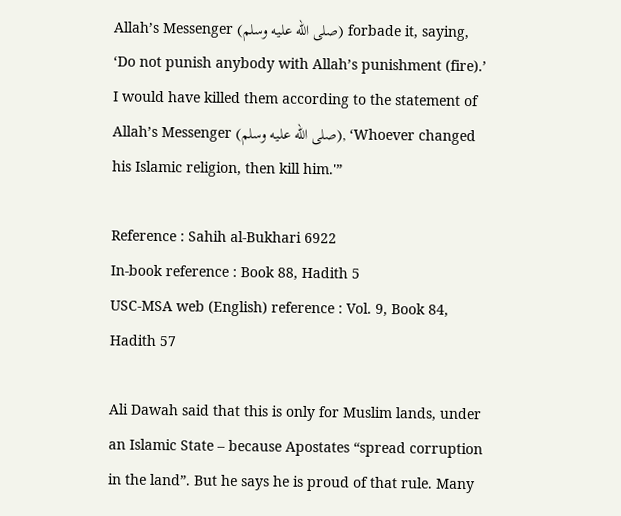Allah’s Messenger (صلى الله عليه وسلم) forbade it, saying, ‘Do not punish anybody with Allah’s punishment (fire).’ I would have killed them according to the statement of Allah’s Messenger (صلى الله عليه وسلم), ‘Whoever changed his Islamic religion, then kill him.'”

Reference : Sahih al-Bukhari 6922
In-book reference : Book 88, Hadith 5
USC-MSA web (English) reference : Vol. 9, Book 84, Hadith 57

Ali Dawah said that this is only for Muslim lands, under an Islamic State – because Apostates “spread corruption in the land”. But he says he is proud of that rule. Many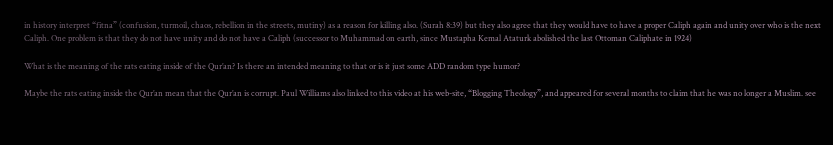in history interpret “fitna” (confusion, turmoil, chaos, rebellion in the streets, mutiny) as a reason for killing also. (Surah 8:39) but they also agree that they would have to have a proper Caliph again and unity over who is the next Caliph. One problem is that they do not have unity and do not have a Caliph (successor to Muhammad on earth, since Mustapha Kemal Ataturk abolished the last Ottoman Caliphate in 1924)

What is the meaning of the rats eating inside of the Qur’an? Is there an intended meaning to that or is it just some ADD random type humor?

Maybe the rats eating inside the Qur’an mean that the Qur’an is corrupt. Paul Williams also linked to this video at his web-site, “Blogging Theology”, and appeared for several months to claim that he was no longer a Muslim. see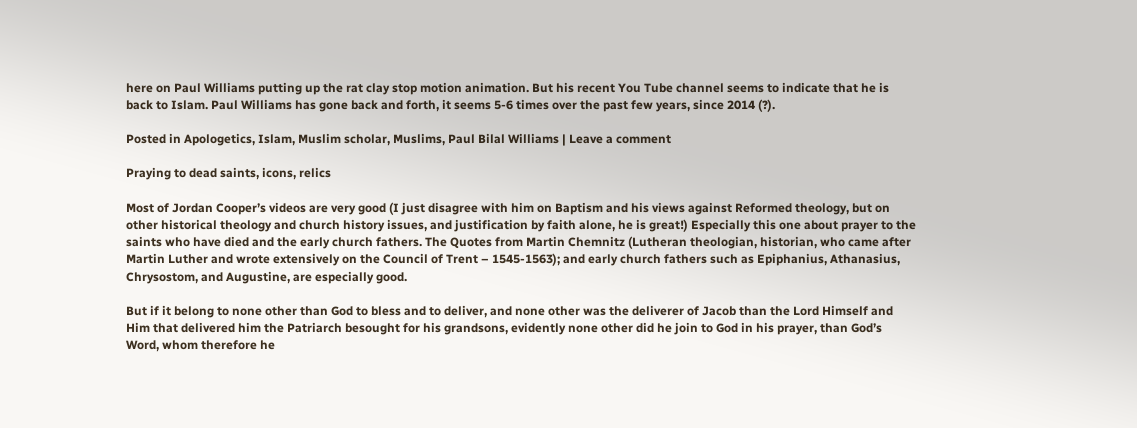here on Paul Williams putting up the rat clay stop motion animation. But his recent You Tube channel seems to indicate that he is back to Islam. Paul Williams has gone back and forth, it seems 5-6 times over the past few years, since 2014 (?).

Posted in Apologetics, Islam, Muslim scholar, Muslims, Paul Bilal Williams | Leave a comment

Praying to dead saints, icons, relics

Most of Jordan Cooper’s videos are very good (I just disagree with him on Baptism and his views against Reformed theology, but on other historical theology and church history issues, and justification by faith alone, he is great!) Especially this one about prayer to the saints who have died and the early church fathers. The Quotes from Martin Chemnitz (Lutheran theologian, historian, who came after Martin Luther and wrote extensively on the Council of Trent – 1545-1563); and early church fathers such as Epiphanius, Athanasius, Chrysostom, and Augustine, are especially good.

But if it belong to none other than God to bless and to deliver, and none other was the deliverer of Jacob than the Lord Himself and Him that delivered him the Patriarch besought for his grandsons, evidently none other did he join to God in his prayer, than God’s Word, whom therefore he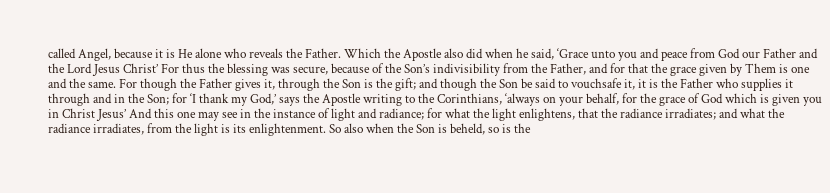called Angel, because it is He alone who reveals the Father. Which the Apostle also did when he said, ‘Grace unto you and peace from God our Father and the Lord Jesus Christ’ For thus the blessing was secure, because of the Son’s indivisibility from the Father, and for that the grace given by Them is one and the same. For though the Father gives it, through the Son is the gift; and though the Son be said to vouchsafe it, it is the Father who supplies it through and in the Son; for ‘I thank my God,’ says the Apostle writing to the Corinthians, ‘always on your behalf, for the grace of God which is given you in Christ Jesus’ And this one may see in the instance of light and radiance; for what the light enlightens, that the radiance irradiates; and what the radiance irradiates, from the light is its enlightenment. So also when the Son is beheld, so is the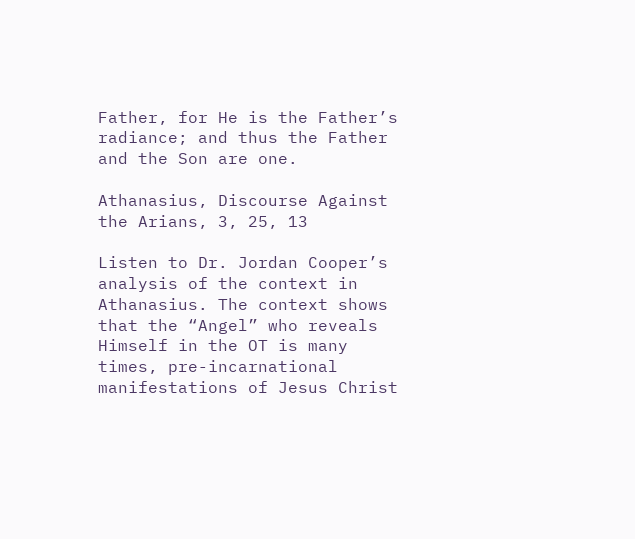Father, for He is the Father’s radiance; and thus the Father and the Son are one.

Athanasius, Discourse Against the Arians, 3, 25, 13

Listen to Dr. Jordan Cooper’s analysis of the context in Athanasius. The context shows that the “Angel” who reveals Himself in the OT is many times, pre-incarnational manifestations of Jesus Christ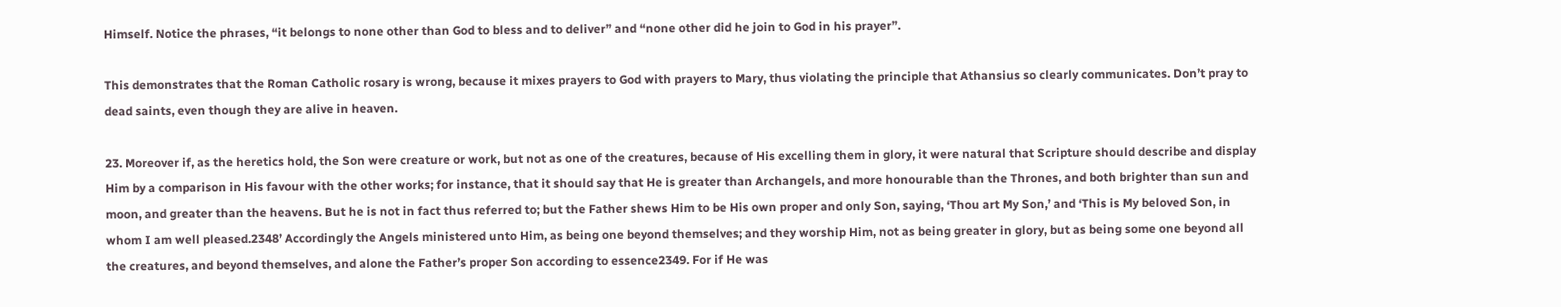Himself. Notice the phrases, “it belongs to none other than God to bless and to deliver” and “none other did he join to God in his prayer”.

This demonstrates that the Roman Catholic rosary is wrong, because it mixes prayers to God with prayers to Mary, thus violating the principle that Athansius so clearly communicates. Don’t pray to dead saints, even though they are alive in heaven.

23. Moreover if, as the heretics hold, the Son were creature or work, but not as one of the creatures, because of His excelling them in glory, it were natural that Scripture should describe and display Him by a comparison in His favour with the other works; for instance, that it should say that He is greater than Archangels, and more honourable than the Thrones, and both brighter than sun and moon, and greater than the heavens. But he is not in fact thus referred to; but the Father shews Him to be His own proper and only Son, saying, ‘Thou art My Son,’ and ‘This is My beloved Son, in whom I am well pleased.2348’ Accordingly the Angels ministered unto Him, as being one beyond themselves; and they worship Him, not as being greater in glory, but as being some one beyond all the creatures, and beyond themselves, and alone the Father’s proper Son according to essence2349. For if He was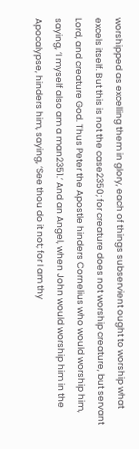worshipped as excelling them in glory, each of things subservient ought to worship what excels itself. But this is not the case2350; for creature does not worship creature, but servant Lord, and creature God. Thus Peter the Apostle hinders Cornelius who would worship him, saying, ‘I myself also am a man2351.’ And an Angel, when John would worship him in the Apocalypse, hinders him, saying, ‘See thou do it not; for I am thy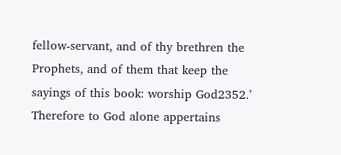fellow-servant, and of thy brethren the Prophets, and of them that keep the sayings of this book: worship God2352.’ Therefore to God alone appertains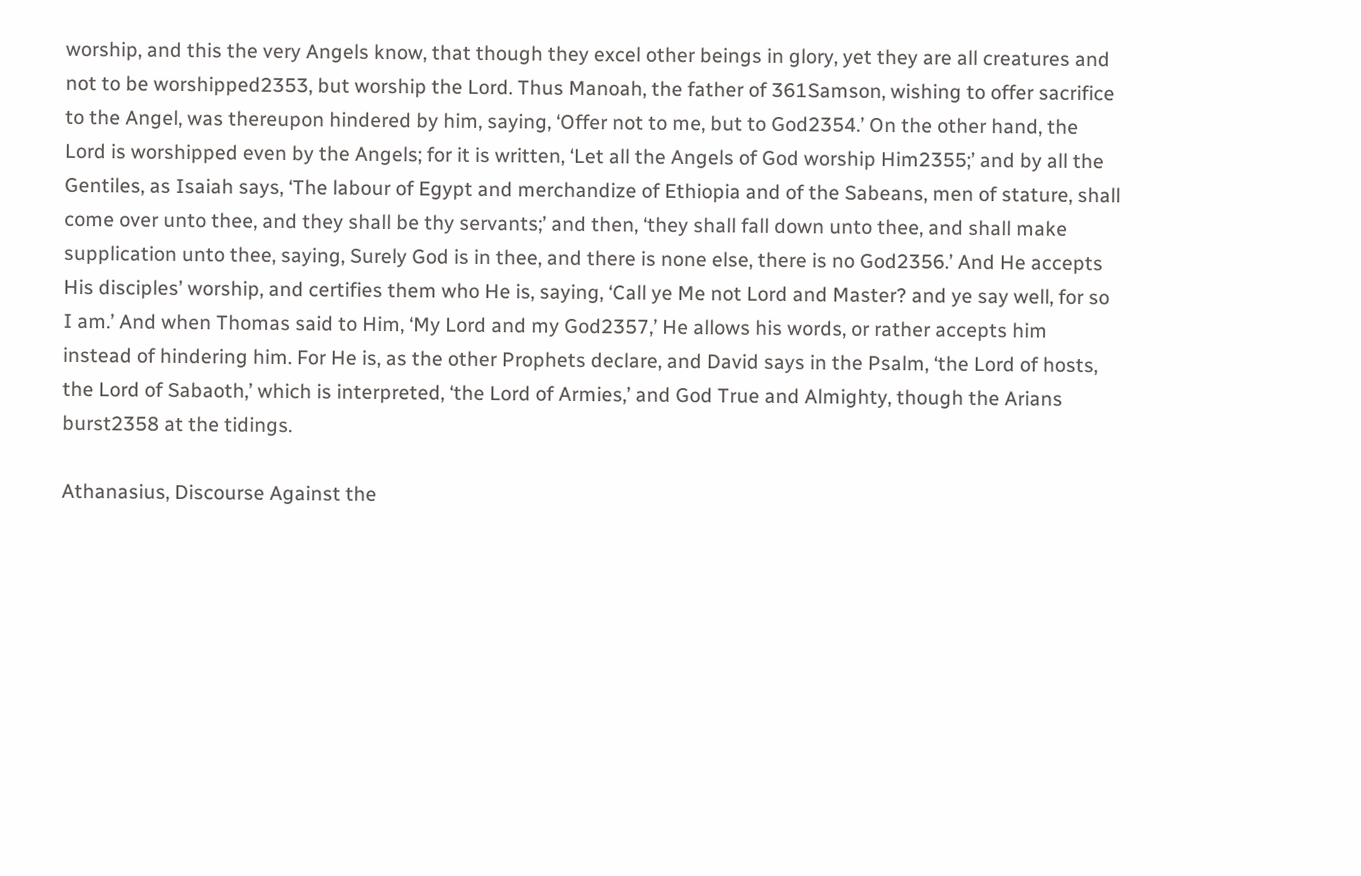worship, and this the very Angels know, that though they excel other beings in glory, yet they are all creatures and not to be worshipped2353, but worship the Lord. Thus Manoah, the father of 361Samson, wishing to offer sacrifice to the Angel, was thereupon hindered by him, saying, ‘Offer not to me, but to God2354.’ On the other hand, the Lord is worshipped even by the Angels; for it is written, ‘Let all the Angels of God worship Him2355;’ and by all the Gentiles, as Isaiah says, ‘The labour of Egypt and merchandize of Ethiopia and of the Sabeans, men of stature, shall come over unto thee, and they shall be thy servants;’ and then, ‘they shall fall down unto thee, and shall make supplication unto thee, saying, Surely God is in thee, and there is none else, there is no God2356.’ And He accepts His disciples’ worship, and certifies them who He is, saying, ‘Call ye Me not Lord and Master? and ye say well, for so I am.’ And when Thomas said to Him, ‘My Lord and my God2357,’ He allows his words, or rather accepts him instead of hindering him. For He is, as the other Prophets declare, and David says in the Psalm, ‘the Lord of hosts, the Lord of Sabaoth,’ which is interpreted, ‘the Lord of Armies,’ and God True and Almighty, though the Arians burst2358 at the tidings.

Athanasius, Discourse Against the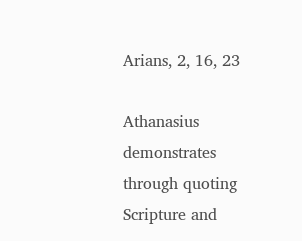Arians, 2, 16, 23

Athanasius demonstrates through quoting Scripture and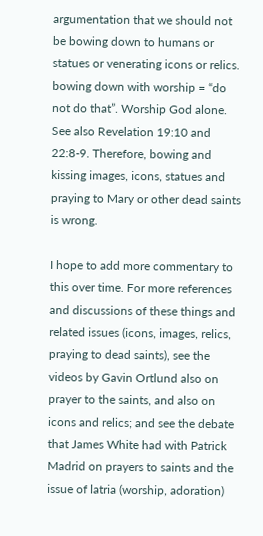argumentation that we should not be bowing down to humans or statues or venerating icons or relics. bowing down with worship = “do not do that”. Worship God alone. See also Revelation 19:10 and 22:8-9. Therefore, bowing and kissing images, icons, statues and praying to Mary or other dead saints is wrong.

I hope to add more commentary to this over time. For more references and discussions of these things and related issues (icons, images, relics, praying to dead saints), see the videos by Gavin Ortlund also on prayer to the saints, and also on icons and relics; and see the debate that James White had with Patrick Madrid on prayers to saints and the issue of latria (worship, adoration)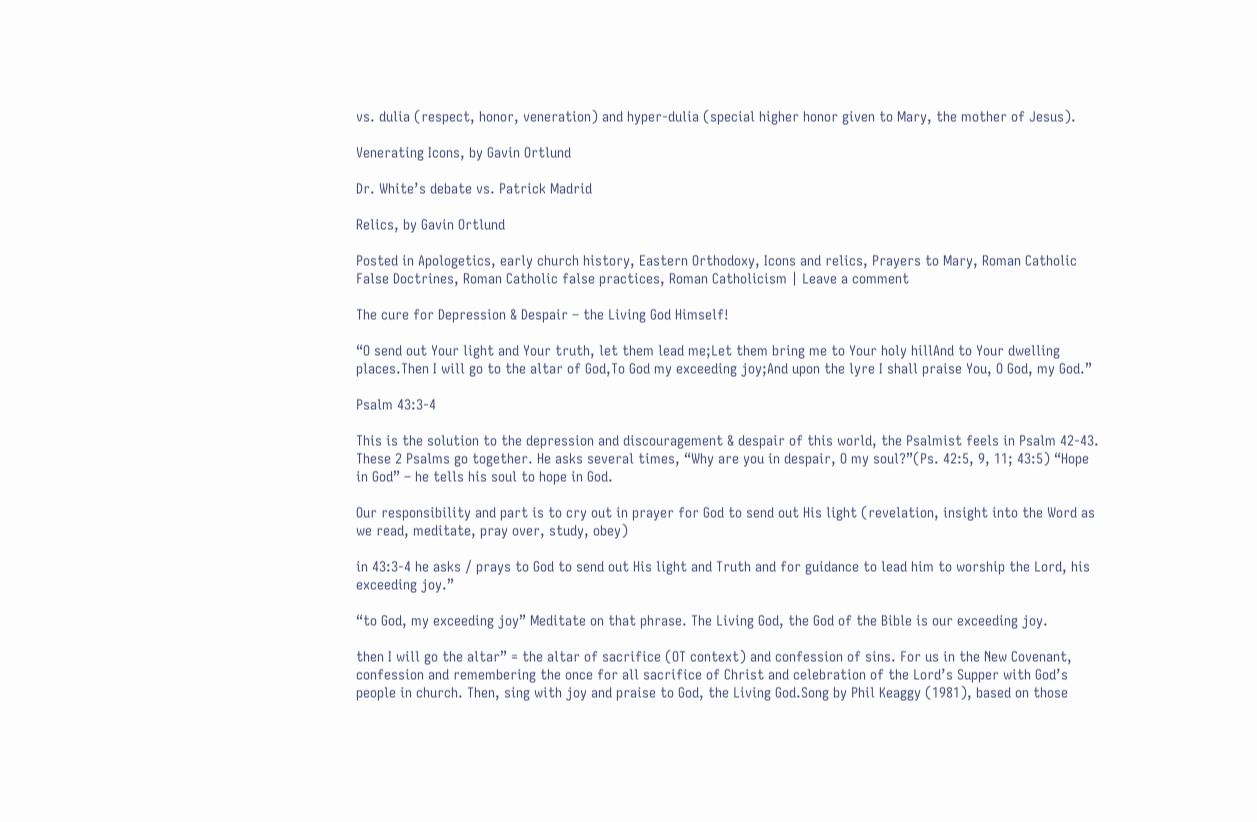vs. dulia (respect, honor, veneration) and hyper-dulia (special higher honor given to Mary, the mother of Jesus).

Venerating Icons, by Gavin Ortlund

Dr. White’s debate vs. Patrick Madrid

Relics, by Gavin Ortlund

Posted in Apologetics, early church history, Eastern Orthodoxy, Icons and relics, Prayers to Mary, Roman Catholic False Doctrines, Roman Catholic false practices, Roman Catholicism | Leave a comment

The cure for Depression & Despair – the Living God Himself!

“O send out Your light and Your truth, let them lead me;Let them bring me to Your holy hillAnd to Your dwelling places.Then I will go to the altar of God,To God my exceeding joy;And upon the lyre I shall praise You, O God, my God.”

Psalm 43:3-4

This is the solution to the depression and discouragement & despair of this world, the Psalmist feels in Psalm 42-43. These 2 Psalms go together. He asks several times, “Why are you in despair, O my soul?”(Ps. 42:5, 9, 11; 43:5) “Hope in God” – he tells his soul to hope in God.

Our responsibility and part is to cry out in prayer for God to send out His light (revelation, insight into the Word as we read, meditate, pray over, study, obey)

in 43:3-4 he asks / prays to God to send out His light and Truth and for guidance to lead him to worship the Lord, his exceeding joy.”

“to God, my exceeding joy” Meditate on that phrase. The Living God, the God of the Bible is our exceeding joy.

then I will go the altar” = the altar of sacrifice (OT context) and confession of sins. For us in the New Covenant, confession and remembering the once for all sacrifice of Christ and celebration of the Lord’s Supper with God’s people in church. Then, sing with joy and praise to God, the Living God.Song by Phil Keaggy (1981), based on those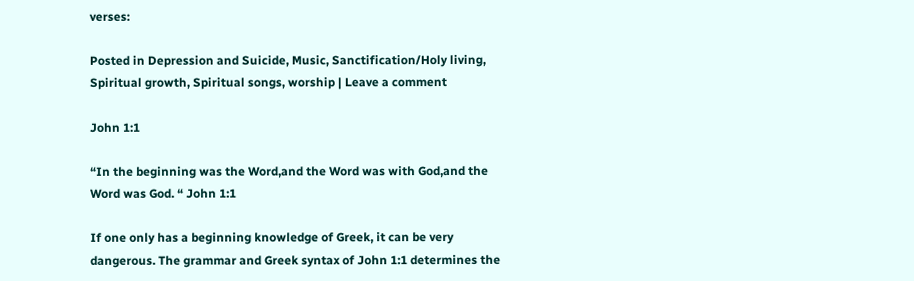verses:

Posted in Depression and Suicide, Music, Sanctification/Holy living, Spiritual growth, Spiritual songs, worship | Leave a comment

John 1:1

“In the beginning was the Word,and the Word was with God,and the Word was God. “ John 1:1

If one only has a beginning knowledge of Greek, it can be very dangerous. The grammar and Greek syntax of John 1:1 determines the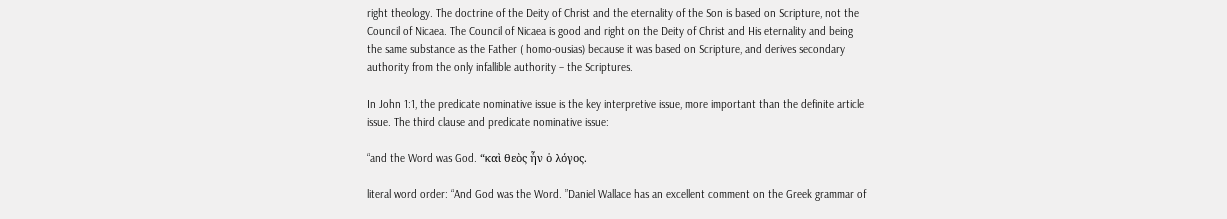right theology. The doctrine of the Deity of Christ and the eternality of the Son is based on Scripture, not the Council of Nicaea. The Council of Nicaea is good and right on the Deity of Christ and His eternality and being the same substance as the Father ( homo-ousias) because it was based on Scripture, and derives secondary authority from the only infallible authority – the Scriptures.

In John 1:1, the predicate nominative issue is the key interpretive issue, more important than the definite article issue. The third clause and predicate nominative issue:

“and the Word was God. “καὶ θεὸς ἦν ὁ λόγος.

literal word order: “And God was the Word. ”Daniel Wallace has an excellent comment on the Greek grammar of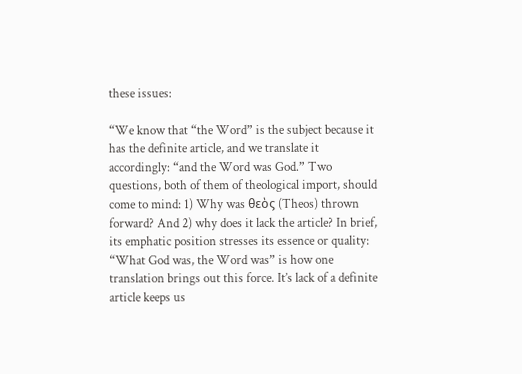these issues:

“We know that “the Word” is the subject because it has the definite article, and we translate it accordingly: “and the Word was God.” Two questions, both of them of theological import, should come to mind: 1) Why was θεὸς (Theos) thrown forward? And 2) why does it lack the article? In brief, its emphatic position stresses its essence or quality: “What God was, the Word was” is how one translation brings out this force. It’s lack of a definite article keeps us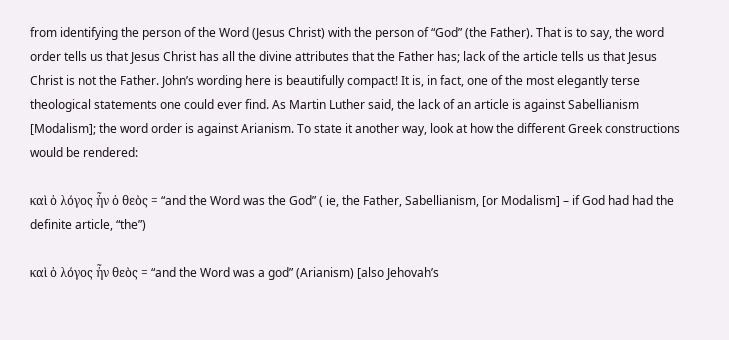from identifying the person of the Word (Jesus Christ) with the person of “God” (the Father). That is to say, the word order tells us that Jesus Christ has all the divine attributes that the Father has; lack of the article tells us that Jesus Christ is not the Father. John’s wording here is beautifully compact! It is, in fact, one of the most elegantly terse theological statements one could ever find. As Martin Luther said, the lack of an article is against Sabellianism [Modalism]; the word order is against Arianism. To state it another way, look at how the different Greek constructions would be rendered:

καὶ ὁ λόγος ἦν ὁ θεὸς = “and the Word was the God” ( ie, the Father, Sabellianism, [or Modalism] – if God had had the definite article, “the”)

καὶ ὁ λόγος ἦν θεὸς = “and the Word was a god” (Arianism) [also Jehovah’s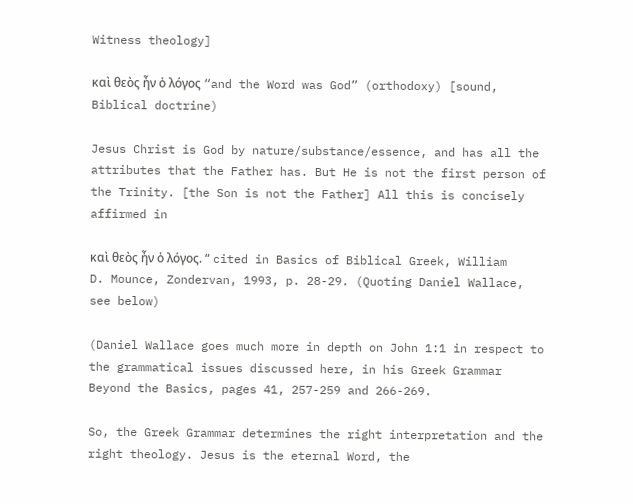Witness theology]

καὶ θεὸς ἦν ὁ λόγος “and the Word was God” (orthodoxy) [sound, Biblical doctrine)

Jesus Christ is God by nature/substance/essence, and has all the attributes that the Father has. But He is not the first person of the Trinity. [the Son is not the Father] All this is concisely affirmed in

καὶ θεὸς ἦν ὁ λόγος. “ cited in Basics of Biblical Greek, William D. Mounce, Zondervan, 1993, p. 28-29. (Quoting Daniel Wallace, see below)

(Daniel Wallace goes much more in depth on John 1:1 in respect to the grammatical issues discussed here, in his Greek Grammar Beyond the Basics, pages 41, 257-259 and 266-269.

So, the Greek Grammar determines the right interpretation and the right theology. Jesus is the eternal Word, the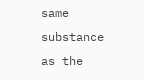same substance as the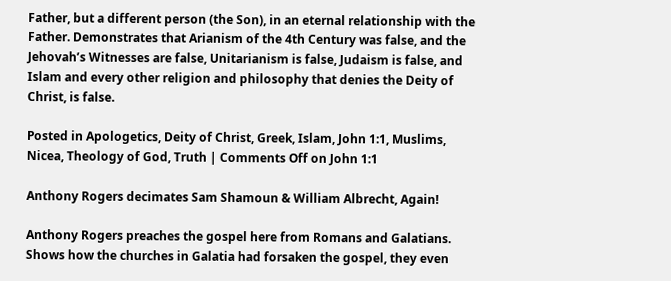Father, but a different person (the Son), in an eternal relationship with the Father. Demonstrates that Arianism of the 4th Century was false, and the Jehovah’s Witnesses are false, Unitarianism is false, Judaism is false, and Islam and every other religion and philosophy that denies the Deity of Christ, is false.

Posted in Apologetics, Deity of Christ, Greek, Islam, John 1:1, Muslims, Nicea, Theology of God, Truth | Comments Off on John 1:1

Anthony Rogers decimates Sam Shamoun & William Albrecht, Again!

Anthony Rogers preaches the gospel here from Romans and Galatians. Shows how the churches in Galatia had forsaken the gospel, they even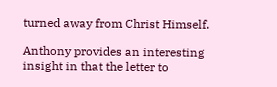turned away from Christ Himself.

Anthony provides an interesting insight in that the letter to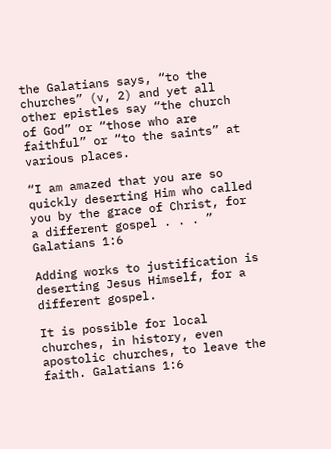the Galatians says, “to the churches” (v, 2) and yet all other epistles say “the church of God” or “those who are faithful” or “to the saints” at various places.

“I am amazed that you are so quickly deserting Him who called you by the grace of Christ, for a different gospel . . . ” Galatians 1:6

Adding works to justification is deserting Jesus Himself, for a different gospel.

It is possible for local churches, in history, even apostolic churches, to leave the faith. Galatians 1:6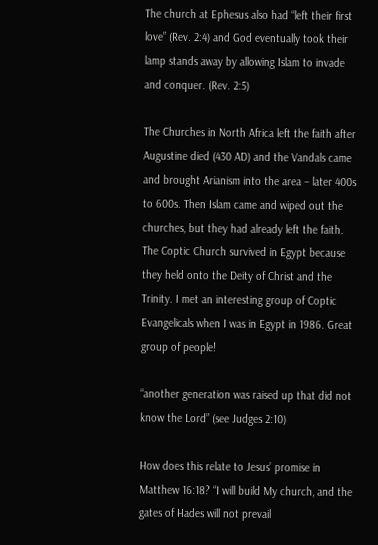The church at Ephesus also had “left their first love” (Rev. 2:4) and God eventually took their lamp stands away by allowing Islam to invade and conquer. (Rev. 2:5)

The Churches in North Africa left the faith after Augustine died (430 AD) and the Vandals came and brought Arianism into the area – later 400s to 600s. Then Islam came and wiped out the churches, but they had already left the faith. The Coptic Church survived in Egypt because they held onto the Deity of Christ and the Trinity. I met an interesting group of Coptic Evangelicals when I was in Egypt in 1986. Great group of people!

“another generation was raised up that did not know the Lord” (see Judges 2:10)

How does this relate to Jesus’ promise in Matthew 16:18? “I will build My church, and the gates of Hades will not prevail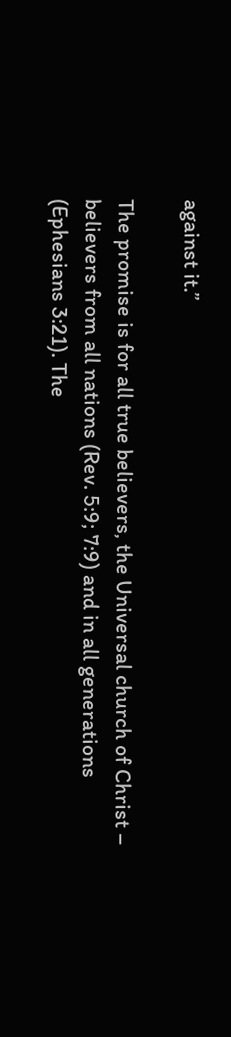against it.”

The promise is for all true believers, the Universal church of Christ – believers from all nations (Rev. 5:9; 7:9) and in all generations (Ephesians 3:21). The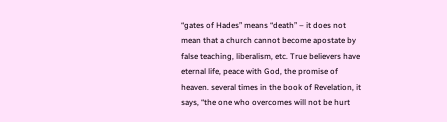“gates of Hades” means “death” – it does not mean that a church cannot become apostate by false teaching, liberalism, etc. True believers have eternal life, peace with God, the promise of heaven. several times in the book of Revelation, it says, “the one who overcomes will not be hurt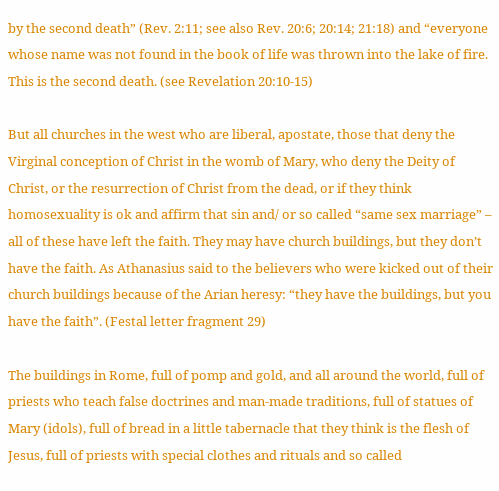by the second death” (Rev. 2:11; see also Rev. 20:6; 20:14; 21:18) and “everyone whose name was not found in the book of life was thrown into the lake of fire. This is the second death. (see Revelation 20:10-15)

But all churches in the west who are liberal, apostate, those that deny the Virginal conception of Christ in the womb of Mary, who deny the Deity of Christ, or the resurrection of Christ from the dead, or if they think homosexuality is ok and affirm that sin and/ or so called “same sex marriage” – all of these have left the faith. They may have church buildings, but they don’t have the faith. As Athanasius said to the believers who were kicked out of their church buildings because of the Arian heresy: “they have the buildings, but you have the faith”. (Festal letter fragment 29)

The buildings in Rome, full of pomp and gold, and all around the world, full of priests who teach false doctrines and man-made traditions, full of statues of Mary (idols), full of bread in a little tabernacle that they think is the flesh of Jesus, full of priests with special clothes and rituals and so called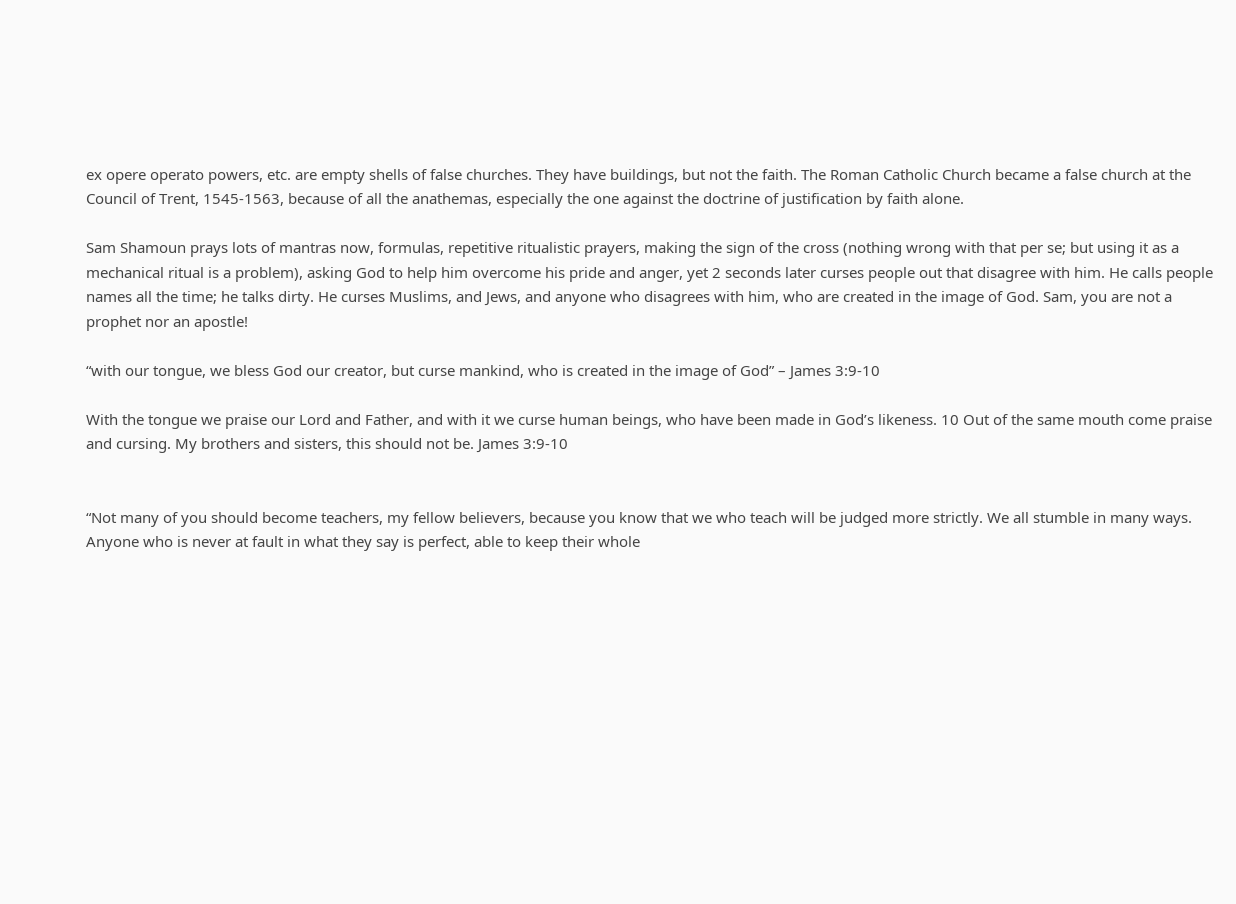ex opere operato powers, etc. are empty shells of false churches. They have buildings, but not the faith. The Roman Catholic Church became a false church at the Council of Trent, 1545-1563, because of all the anathemas, especially the one against the doctrine of justification by faith alone.

Sam Shamoun prays lots of mantras now, formulas, repetitive ritualistic prayers, making the sign of the cross (nothing wrong with that per se; but using it as a mechanical ritual is a problem), asking God to help him overcome his pride and anger, yet 2 seconds later curses people out that disagree with him. He calls people names all the time; he talks dirty. He curses Muslims, and Jews, and anyone who disagrees with him, who are created in the image of God. Sam, you are not a prophet nor an apostle!

“with our tongue, we bless God our creator, but curse mankind, who is created in the image of God” – James 3:9-10

With the tongue we praise our Lord and Father, and with it we curse human beings, who have been made in God’s likeness. 10 Out of the same mouth come praise and cursing. My brothers and sisters, this should not be. James 3:9-10


“Not many of you should become teachers, my fellow believers, because you know that we who teach will be judged more strictly. We all stumble in many ways. Anyone who is never at fault in what they say is perfect, able to keep their whole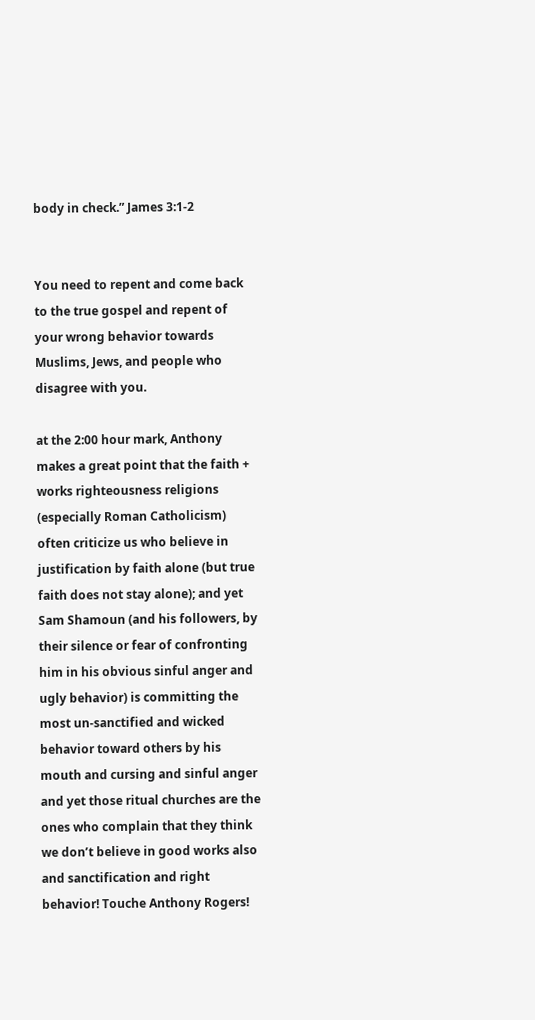body in check.” James 3:1-2


You need to repent and come back to the true gospel and repent of your wrong behavior towards Muslims, Jews, and people who disagree with you.

at the 2:00 hour mark, Anthony makes a great point that the faith + works righteousness religions (especially Roman Catholicism) often criticize us who believe in justification by faith alone (but true faith does not stay alone); and yet Sam Shamoun (and his followers, by their silence or fear of confronting him in his obvious sinful anger and ugly behavior) is committing the most un-sanctified and wicked behavior toward others by his mouth and cursing and sinful anger and yet those ritual churches are the ones who complain that they think we don’t believe in good works also and sanctification and right behavior! Touche Anthony Rogers!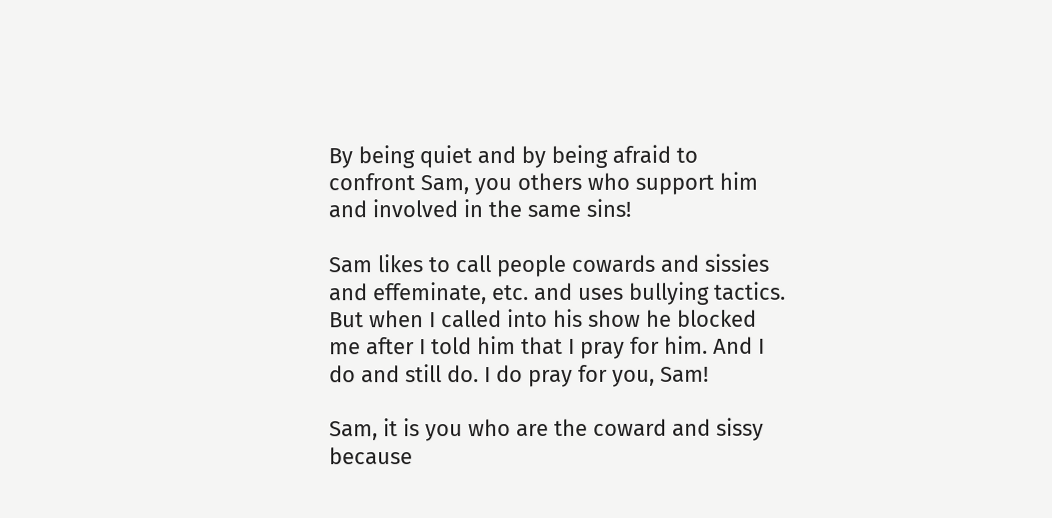By being quiet and by being afraid to confront Sam, you others who support him and involved in the same sins!

Sam likes to call people cowards and sissies and effeminate, etc. and uses bullying tactics. But when I called into his show he blocked me after I told him that I pray for him. And I do and still do. I do pray for you, Sam!

Sam, it is you who are the coward and sissy because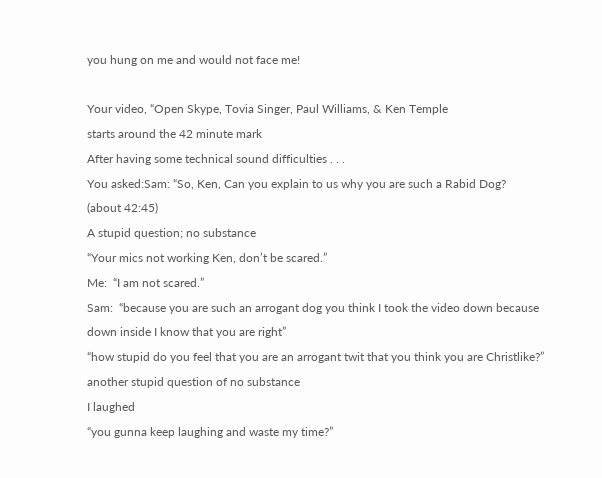you hung on me and would not face me!

Your video, “Open Skype, Tovia Singer, Paul Williams, & Ken Temple
starts around the 42 minute mark
After having some technical sound difficulties . . .
You asked:Sam: “So, Ken, Can you explain to us why you are such a Rabid Dog?  (about 42:45)
A stupid question; no substance
“Your mics not working Ken, don’t be scared.”
Me:  “I am not scared.”
Sam:  “because you are such an arrogant dog you think I took the video down because down inside I know that you are right”
“how stupid do you feel that you are an arrogant twit that you think you are Christlike?”
another stupid question of no substance
I laughed
“you gunna keep laughing and waste my time?”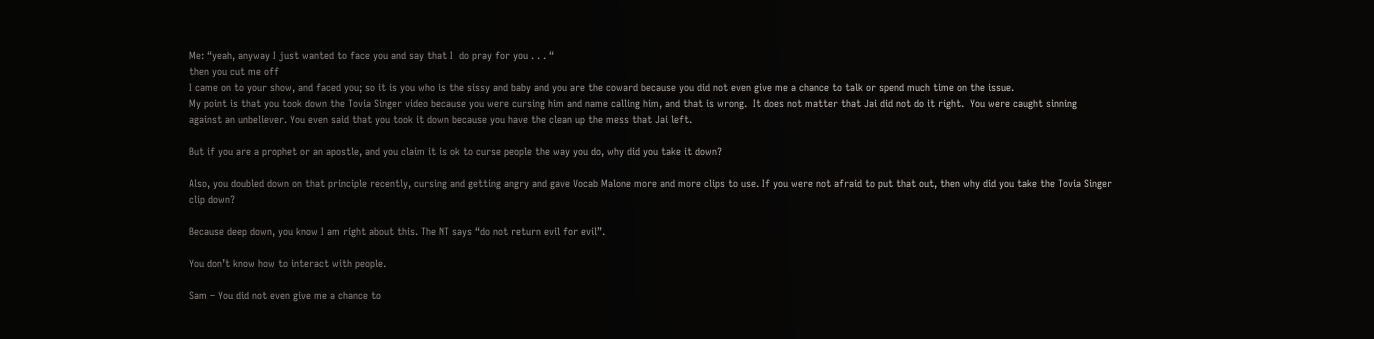Me: “yeah, anyway I just wanted to face you and say that I  do pray for you . . . “
then you cut me off
I came on to your show, and faced you; so it is you who is the sissy and baby and you are the coward because you did not even give me a chance to talk or spend much time on the issue.
My point is that you took down the Tovia Singer video because you were cursing him and name calling him, and that is wrong.  It does not matter that Jai did not do it right.  You were caught sinning against an unbeliever. You even said that you took it down because you have the clean up the mess that Jai left.

But if you are a prophet or an apostle, and you claim it is ok to curse people the way you do, why did you take it down?

Also, you doubled down on that principle recently, cursing and getting angry and gave Vocab Malone more and more clips to use. If you were not afraid to put that out, then why did you take the Tovia Singer clip down?

Because deep down, you know I am right about this. The NT says “do not return evil for evil”.

You don’t know how to interact with people.

Sam – You did not even give me a chance to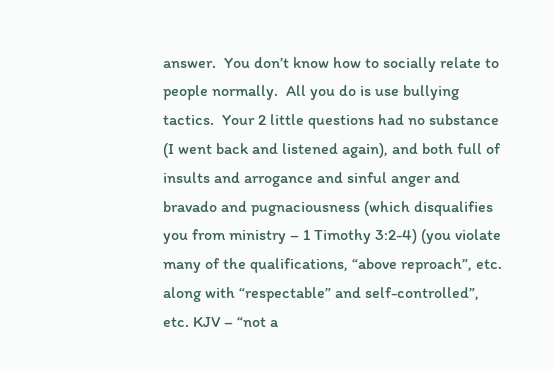answer.  You don’t know how to socially relate to people normally.  All you do is use bullying tactics.  Your 2 little questions had no substance (I went back and listened again), and both full of insults and arrogance and sinful anger and bravado and pugnaciousness (which disqualifies you from ministry – 1 Timothy 3:2-4) (you violate many of the qualifications, “above reproach”, etc. along with “respectable” and self-controlled”, etc. KJV – “not a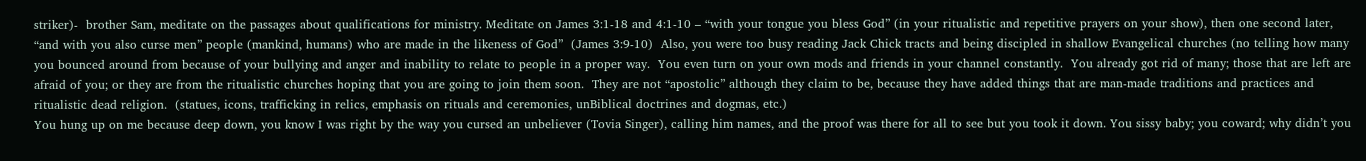striker)-  brother Sam, meditate on the passages about qualifications for ministry. Meditate on James 3:1-18 and 4:1-10 – “with your tongue you bless God” (in your ritualistic and repetitive prayers on your show), then one second later, “and with you also curse men” people (mankind, humans) who are made in the likeness of God”  (James 3:9-10)  Also, you were too busy reading Jack Chick tracts and being discipled in shallow Evangelical churches (no telling how many you bounced around from because of your bullying and anger and inability to relate to people in a proper way.  You even turn on your own mods and friends in your channel constantly.  You already got rid of many; those that are left are afraid of you; or they are from the ritualistic churches hoping that you are going to join them soon.  They are not “apostolic” although they claim to be, because they have added things that are man-made traditions and practices and ritualistic dead religion.  (statues, icons, trafficking in relics, emphasis on rituals and ceremonies, unBiblical doctrines and dogmas, etc.)
You hung up on me because deep down, you know I was right by the way you cursed an unbeliever (Tovia Singer), calling him names, and the proof was there for all to see but you took it down. You sissy baby; you coward; why didn’t you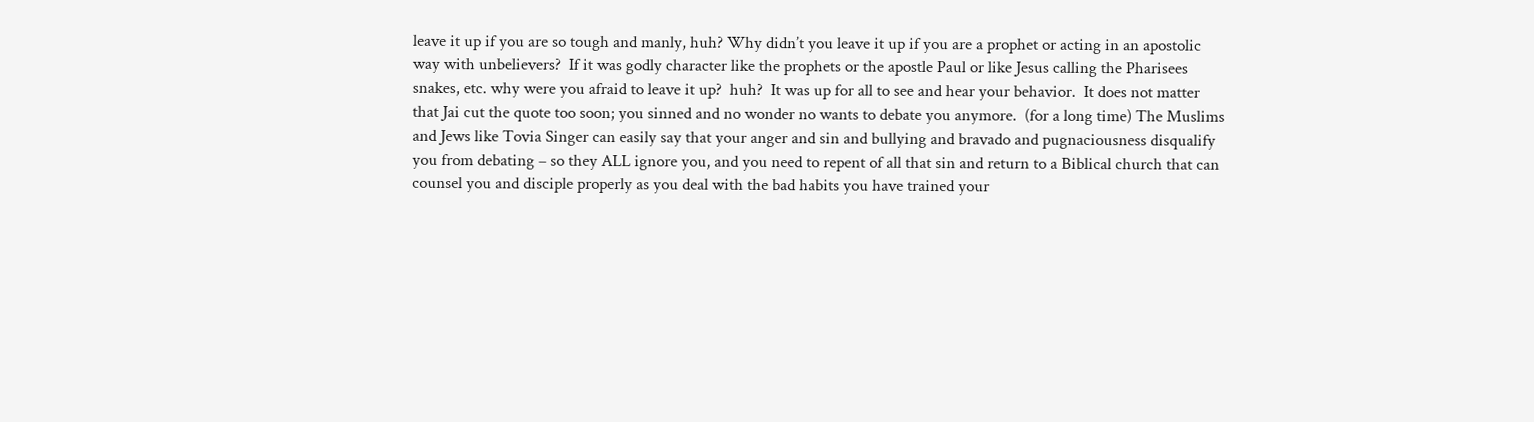leave it up if you are so tough and manly, huh? Why didn’t you leave it up if you are a prophet or acting in an apostolic way with unbelievers?  If it was godly character like the prophets or the apostle Paul or like Jesus calling the Pharisees snakes, etc. why were you afraid to leave it up?  huh?  It was up for all to see and hear your behavior.  It does not matter that Jai cut the quote too soon; you sinned and no wonder no wants to debate you anymore.  (for a long time) The Muslims and Jews like Tovia Singer can easily say that your anger and sin and bullying and bravado and pugnaciousness disqualify you from debating – so they ALL ignore you, and you need to repent of all that sin and return to a Biblical church that can counsel you and disciple properly as you deal with the bad habits you have trained your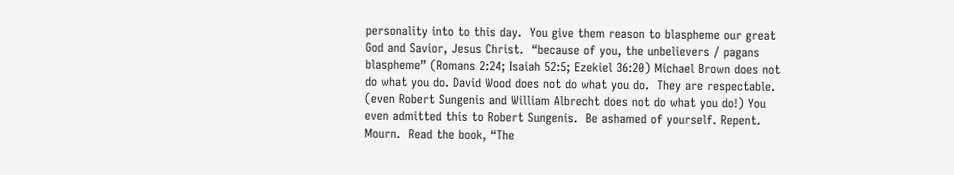personality into to this day.  You give them reason to blaspheme our great God and Savior, Jesus Christ.  “because of you, the unbelievers / pagans blaspheme” (Romans 2:24; Isaiah 52:5; Ezekiel 36:20) Michael Brown does not do what you do. David Wood does not do what you do.  They are respectable.  (even Robert Sungenis and William Albrecht does not do what you do!) You even admitted this to Robert Sungenis.  Be ashamed of yourself. Repent. Mourn.  Read the book, “The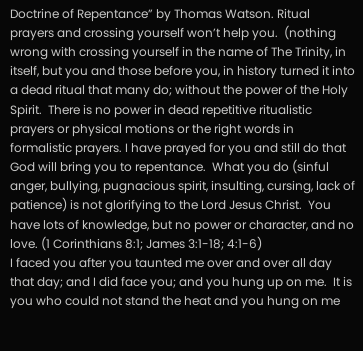Doctrine of Repentance” by Thomas Watson. Ritual prayers and crossing yourself won’t help you.  (nothing wrong with crossing yourself in the name of The Trinity, in itself, but you and those before you, in history turned it into a dead ritual that many do; without the power of the Holy Spirit.  There is no power in dead repetitive ritualistic prayers or physical motions or the right words in formalistic prayers. I have prayed for you and still do that God will bring you to repentance.  What you do (sinful anger, bullying, pugnacious spirit, insulting, cursing, lack of patience) is not glorifying to the Lord Jesus Christ.  You have lots of knowledge, but no power or character, and no love. (1 Corinthians 8:1; James 3:1-18; 4:1-6)
I faced you after you taunted me over and over all day that day; and I did face you; and you hung up on me.  It is you who could not stand the heat and you hung on me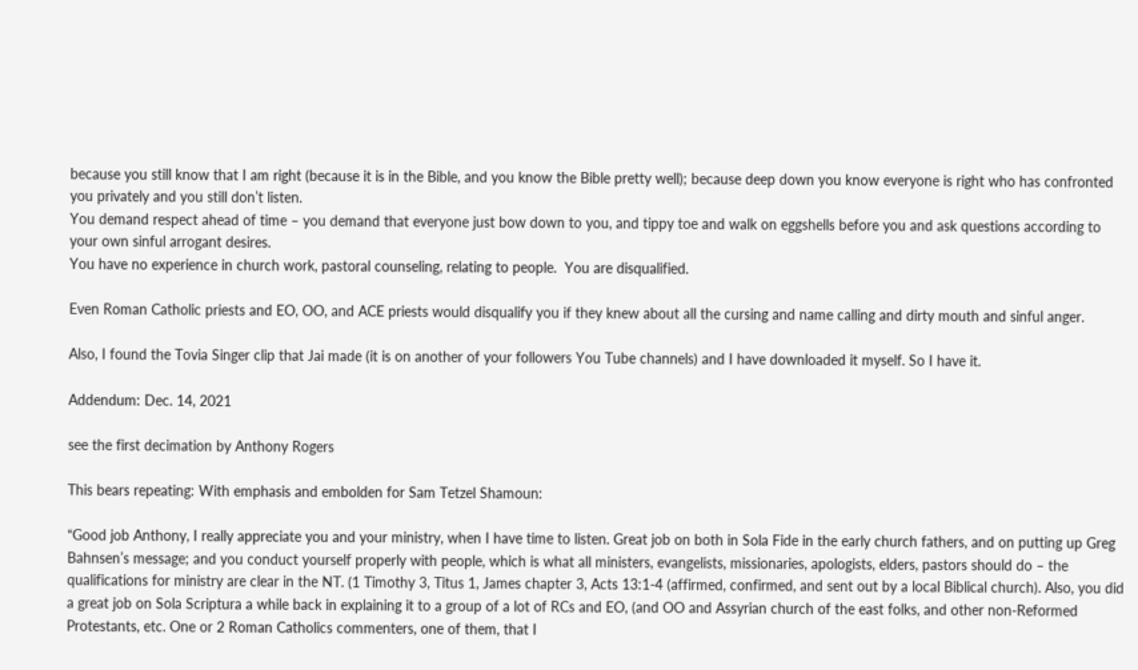because you still know that I am right (because it is in the Bible, and you know the Bible pretty well); because deep down you know everyone is right who has confronted you privately and you still don’t listen.
You demand respect ahead of time – you demand that everyone just bow down to you, and tippy toe and walk on eggshells before you and ask questions according to your own sinful arrogant desires.
You have no experience in church work, pastoral counseling, relating to people.  You are disqualified.

Even Roman Catholic priests and EO, OO, and ACE priests would disqualify you if they knew about all the cursing and name calling and dirty mouth and sinful anger.

Also, I found the Tovia Singer clip that Jai made (it is on another of your followers You Tube channels) and I have downloaded it myself. So I have it.

Addendum: Dec. 14, 2021

see the first decimation by Anthony Rogers

This bears repeating: With emphasis and embolden for Sam Tetzel Shamoun:

“Good job Anthony, I really appreciate you and your ministry, when I have time to listen. Great job on both in Sola Fide in the early church fathers, and on putting up Greg Bahnsen’s message; and you conduct yourself properly with people, which is what all ministers, evangelists, missionaries, apologists, elders, pastors should do – the qualifications for ministry are clear in the NT. (1 Timothy 3, Titus 1, James chapter 3, Acts 13:1-4 (affirmed, confirmed, and sent out by a local Biblical church). Also, you did a great job on Sola Scriptura a while back in explaining it to a group of a lot of RCs and EO, (and OO and Assyrian church of the east folks, and other non-Reformed Protestants, etc. One or 2 Roman Catholics commenters, one of them, that I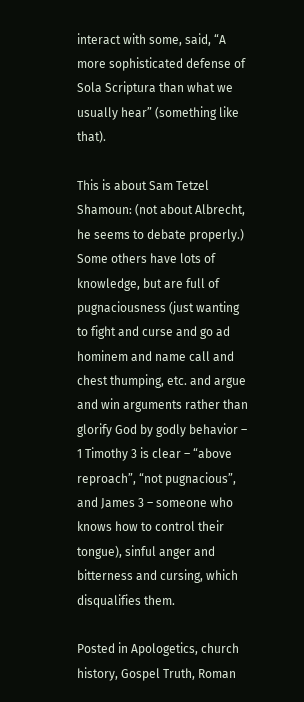interact with some, said, “A more sophisticated defense of Sola Scriptura than what we usually hear” (something like that).

This is about Sam Tetzel Shamoun: (not about Albrecht, he seems to debate properly.) Some others have lots of knowledge, but are full of pugnaciousness (just wanting to fight and curse and go ad hominem and name call and chest thumping, etc. and argue and win arguments rather than glorify God by godly behavior – 1 Timothy 3 is clear – “above reproach”, “not pugnacious”, and James 3 – someone who knows how to control their tongue), sinful anger and bitterness and cursing, which disqualifies them.

Posted in Apologetics, church history, Gospel Truth, Roman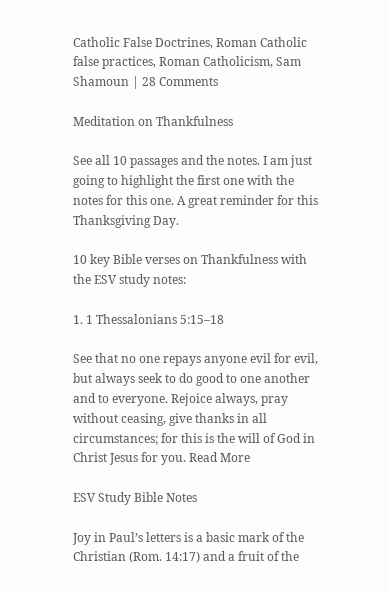Catholic False Doctrines, Roman Catholic false practices, Roman Catholicism, Sam Shamoun | 28 Comments

Meditation on Thankfulness

See all 10 passages and the notes. I am just going to highlight the first one with the notes for this one. A great reminder for this Thanksgiving Day.

10 key Bible verses on Thankfulness with the ESV study notes:

1. 1 Thessalonians 5:15–18

See that no one repays anyone evil for evil, but always seek to do good to one another and to everyone. Rejoice always, pray without ceasing, give thanks in all circumstances; for this is the will of God in Christ Jesus for you. Read More

ESV Study Bible Notes

Joy in Paul’s letters is a basic mark of the Christian (Rom. 14:17) and a fruit of the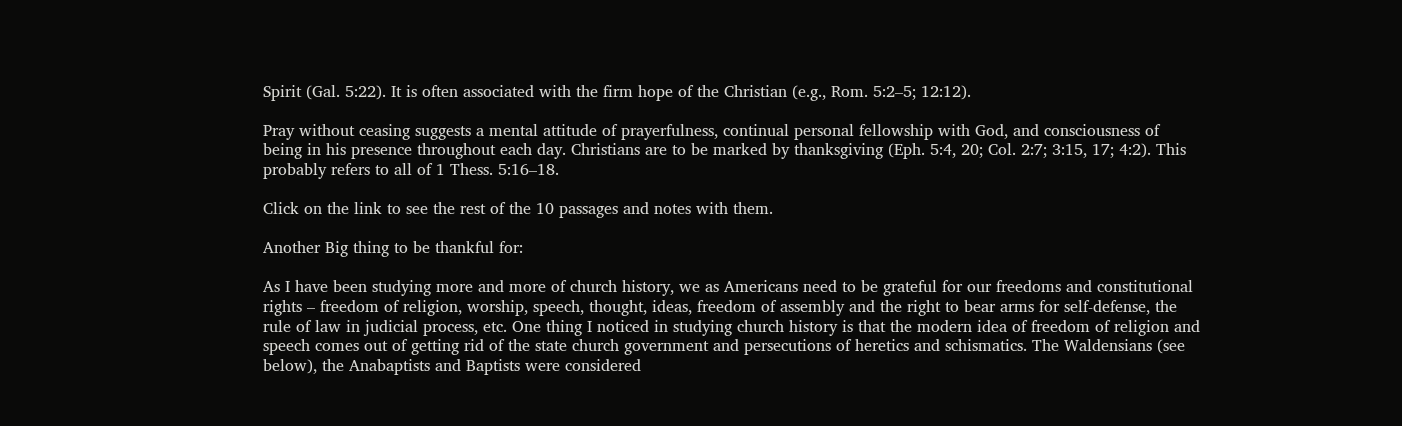Spirit (Gal. 5:22). It is often associated with the firm hope of the Christian (e.g., Rom. 5:2–5; 12:12).

Pray without ceasing suggests a mental attitude of prayerfulness, continual personal fellowship with God, and consciousness of being in his presence throughout each day. Christians are to be marked by thanksgiving (Eph. 5:4, 20; Col. 2:7; 3:15, 17; 4:2). This probably refers to all of 1 Thess. 5:16–18.

Click on the link to see the rest of the 10 passages and notes with them.

Another Big thing to be thankful for:

As I have been studying more and more of church history, we as Americans need to be grateful for our freedoms and constitutional rights – freedom of religion, worship, speech, thought, ideas, freedom of assembly and the right to bear arms for self-defense, the rule of law in judicial process, etc. One thing I noticed in studying church history is that the modern idea of freedom of religion and speech comes out of getting rid of the state church government and persecutions of heretics and schismatics. The Waldensians (see below), the Anabaptists and Baptists were considered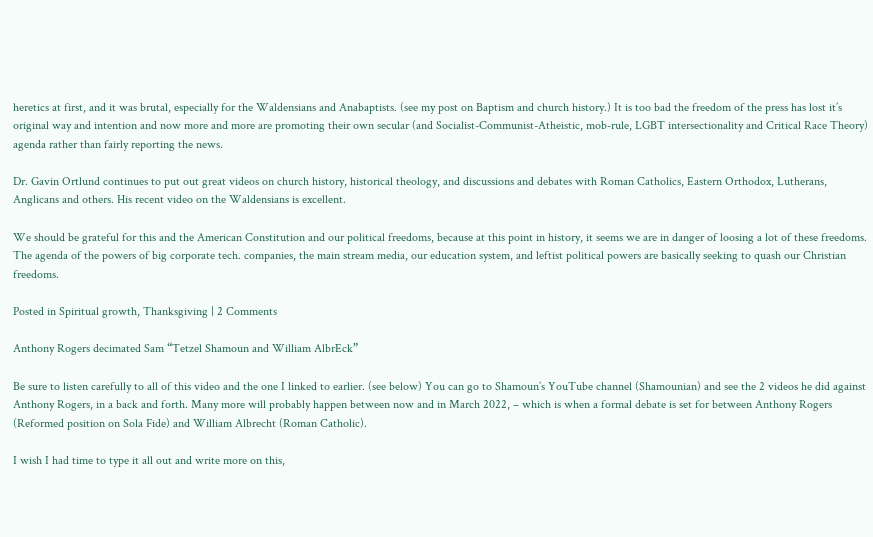heretics at first, and it was brutal, especially for the Waldensians and Anabaptists. (see my post on Baptism and church history.) It is too bad the freedom of the press has lost it’s original way and intention and now more and more are promoting their own secular (and Socialist-Communist-Atheistic, mob-rule, LGBT intersectionality and Critical Race Theory) agenda rather than fairly reporting the news.

Dr. Gavin Ortlund continues to put out great videos on church history, historical theology, and discussions and debates with Roman Catholics, Eastern Orthodox, Lutherans, Anglicans and others. His recent video on the Waldensians is excellent.

We should be grateful for this and the American Constitution and our political freedoms, because at this point in history, it seems we are in danger of loosing a lot of these freedoms. The agenda of the powers of big corporate tech. companies, the main stream media, our education system, and leftist political powers are basically seeking to quash our Christian freedoms.

Posted in Spiritual growth, Thanksgiving | 2 Comments

Anthony Rogers decimated Sam “Tetzel Shamoun and William AlbrEck”

Be sure to listen carefully to all of this video and the one I linked to earlier. (see below) You can go to Shamoun’s YouTube channel (Shamounian) and see the 2 videos he did against Anthony Rogers, in a back and forth. Many more will probably happen between now and in March 2022, – which is when a formal debate is set for between Anthony Rogers (Reformed position on Sola Fide) and William Albrecht (Roman Catholic).

I wish I had time to type it all out and write more on this,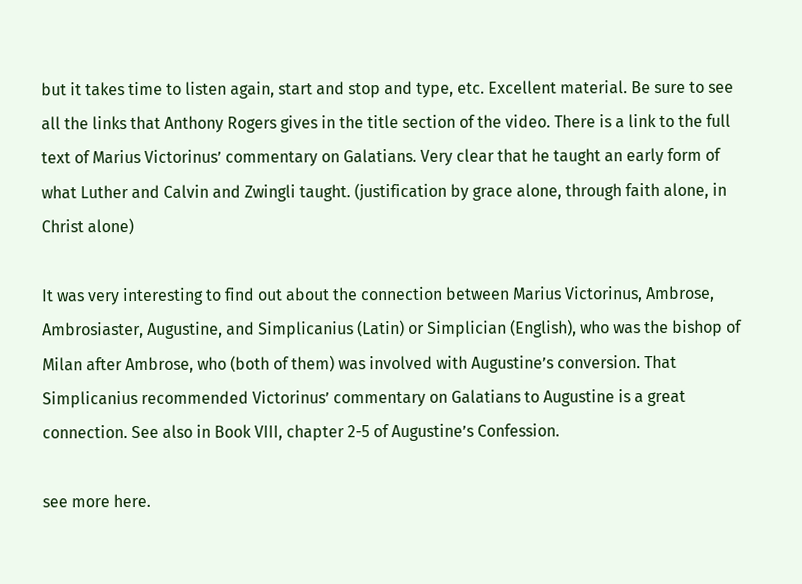but it takes time to listen again, start and stop and type, etc. Excellent material. Be sure to see all the links that Anthony Rogers gives in the title section of the video. There is a link to the full text of Marius Victorinus’ commentary on Galatians. Very clear that he taught an early form of what Luther and Calvin and Zwingli taught. (justification by grace alone, through faith alone, in Christ alone)

It was very interesting to find out about the connection between Marius Victorinus, Ambrose, Ambrosiaster, Augustine, and Simplicanius (Latin) or Simplician (English), who was the bishop of Milan after Ambrose, who (both of them) was involved with Augustine’s conversion. That Simplicanius recommended Victorinus’ commentary on Galatians to Augustine is a great connection. See also in Book VIII, chapter 2-5 of Augustine’s Confession.

see more here.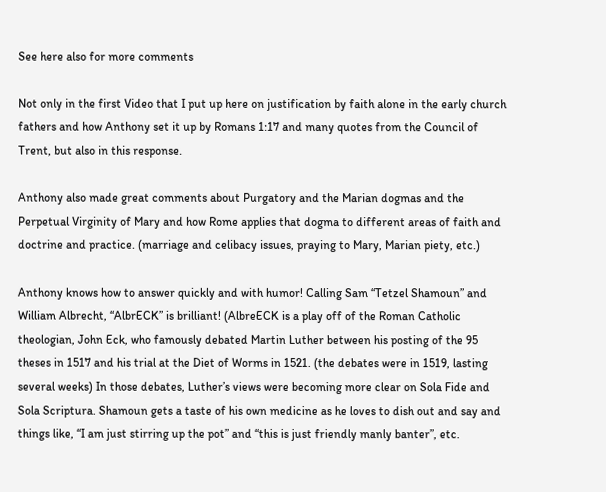See here also for more comments

Not only in the first Video that I put up here on justification by faith alone in the early church fathers and how Anthony set it up by Romans 1:17 and many quotes from the Council of Trent, but also in this response.

Anthony also made great comments about Purgatory and the Marian dogmas and the Perpetual Virginity of Mary and how Rome applies that dogma to different areas of faith and doctrine and practice. (marriage and celibacy issues, praying to Mary, Marian piety, etc.)

Anthony knows how to answer quickly and with humor! Calling Sam “Tetzel Shamoun” and William Albrecht, “AlbrECK” is brilliant! (AlbreECK is a play off of the Roman Catholic theologian, John Eck, who famously debated Martin Luther between his posting of the 95 theses in 1517 and his trial at the Diet of Worms in 1521. (the debates were in 1519, lasting several weeks) In those debates, Luther’s views were becoming more clear on Sola Fide and Sola Scriptura. Shamoun gets a taste of his own medicine as he loves to dish out and say and things like, “I am just stirring up the pot” and “this is just friendly manly banter”, etc.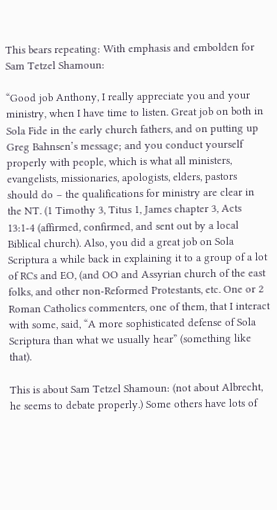This bears repeating: With emphasis and embolden for Sam Tetzel Shamoun:

“Good job Anthony, I really appreciate you and your ministry, when I have time to listen. Great job on both in Sola Fide in the early church fathers, and on putting up Greg Bahnsen’s message; and you conduct yourself properly with people, which is what all ministers, evangelists, missionaries, apologists, elders, pastors should do – the qualifications for ministry are clear in the NT. (1 Timothy 3, Titus 1, James chapter 3, Acts 13:1-4 (affirmed, confirmed, and sent out by a local Biblical church). Also, you did a great job on Sola Scriptura a while back in explaining it to a group of a lot of RCs and EO, (and OO and Assyrian church of the east folks, and other non-Reformed Protestants, etc. One or 2 Roman Catholics commenters, one of them, that I interact with some, said, “A more sophisticated defense of Sola Scriptura than what we usually hear” (something like that).

This is about Sam Tetzel Shamoun: (not about Albrecht, he seems to debate properly.) Some others have lots of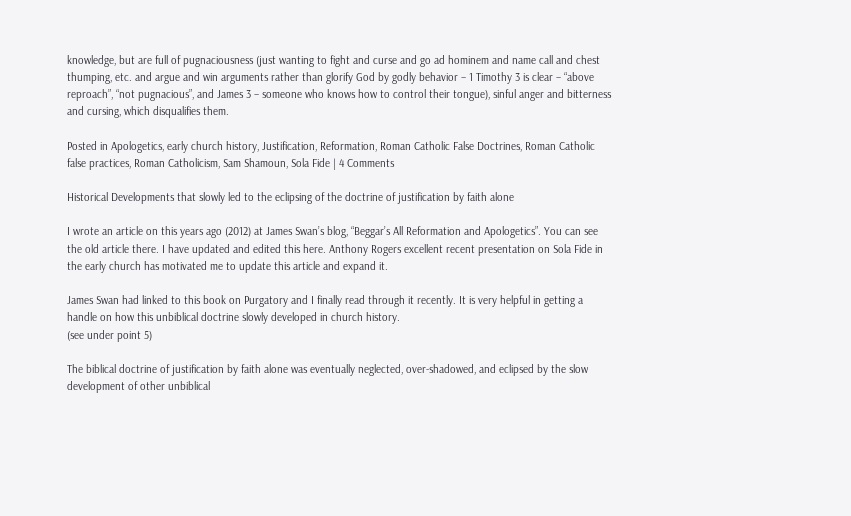knowledge, but are full of pugnaciousness (just wanting to fight and curse and go ad hominem and name call and chest thumping, etc. and argue and win arguments rather than glorify God by godly behavior – 1 Timothy 3 is clear – “above reproach”, “not pugnacious”, and James 3 – someone who knows how to control their tongue), sinful anger and bitterness and cursing, which disqualifies them.

Posted in Apologetics, early church history, Justification, Reformation, Roman Catholic False Doctrines, Roman Catholic false practices, Roman Catholicism, Sam Shamoun, Sola Fide | 4 Comments

Historical Developments that slowly led to the eclipsing of the doctrine of justification by faith alone

I wrote an article on this years ago (2012) at James Swan’s blog, “Beggar’s All Reformation and Apologetics”. You can see the old article there. I have updated and edited this here. Anthony Rogers excellent recent presentation on Sola Fide in the early church has motivated me to update this article and expand it.

James Swan had linked to this book on Purgatory and I finally read through it recently. It is very helpful in getting a handle on how this unbiblical doctrine slowly developed in church history.
(see under point 5)

The biblical doctrine of justification by faith alone was eventually neglected, over-shadowed, and eclipsed by the slow development of other unbiblical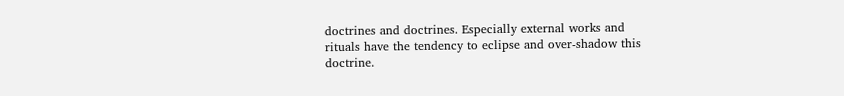doctrines and doctrines. Especially external works and rituals have the tendency to eclipse and over-shadow this doctrine.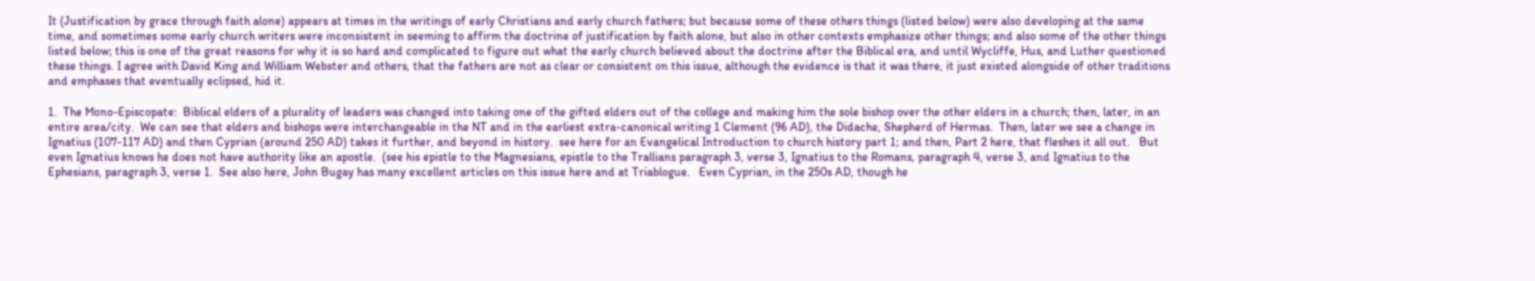It (Justification by grace through faith alone) appears at times in the writings of early Christians and early church fathers; but because some of these others things (listed below) were also developing at the same time, and sometimes some early church writers were inconsistent in seeming to affirm the doctrine of justification by faith alone, but also in other contexts emphasize other things; and also some of the other things listed below; this is one of the great reasons for why it is so hard and complicated to figure out what the early church believed about the doctrine after the Biblical era, and until Wycliffe, Hus, and Luther questioned these things. I agree with David King and William Webster and others, that the fathers are not as clear or consistent on this issue, although the evidence is that it was there, it just existed alongside of other traditions and emphases that eventually eclipsed, hid it.

1.  The Mono-Episcopate:  Biblical elders of a plurality of leaders was changed into taking one of the gifted elders out of the college and making him the sole bishop over the other elders in a church; then, later, in an entire area/city.  We can see that elders and bishops were interchangeable in the NT and in the earliest extra-canonical writing 1 Clement (96 AD), the Didache, Shepherd of Hermas.  Then, later we see a change in Ignatius (107-117 AD) and then Cyprian (around 250 AD) takes it further, and beyond in history.  see here for an Evangelical Introduction to church history part 1; and then, Part 2 here, that fleshes it all out.   But even Ignatius knows he does not have authority like an apostle.  (see his epistle to the Magnesians, epistle to the Trallians paragraph 3, verse 3, Ignatius to the Romans, paragraph 4, verse 3, and Ignatius to the Ephesians, paragraph 3, verse 1.  See also here, John Bugay has many excellent articles on this issue here and at Triablogue.   Even Cyprian, in the 250s AD, though he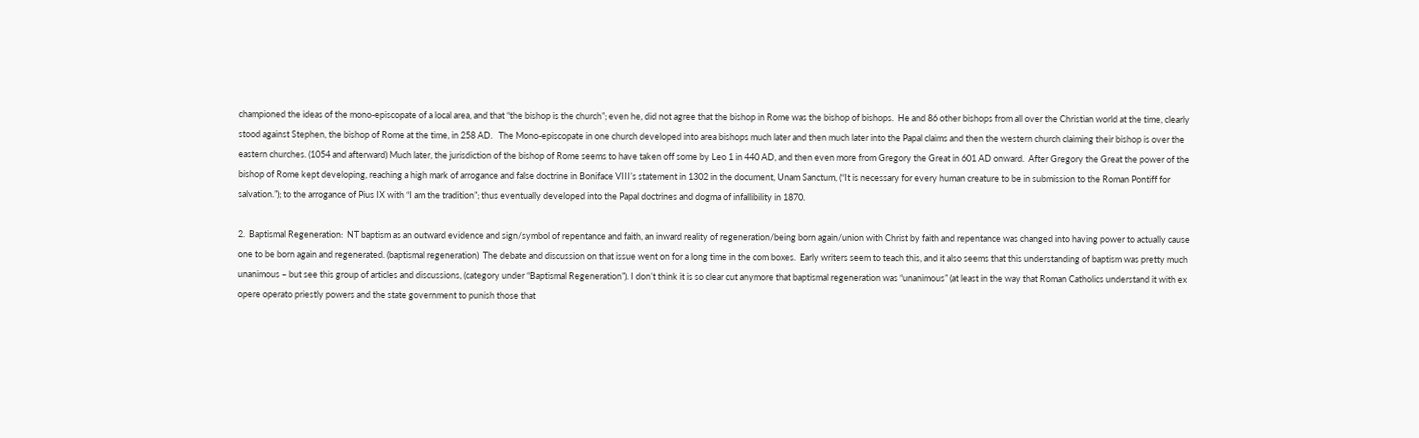championed the ideas of the mono-episcopate of a local area, and that “the bishop is the church”; even he, did not agree that the bishop in Rome was the bishop of bishops.  He and 86 other bishops from all over the Christian world at the time, clearly stood against Stephen, the bishop of Rome at the time, in 258 AD.   The Mono-episcopate in one church developed into area bishops much later and then much later into the Papal claims and then the western church claiming their bishop is over the eastern churches. (1054 and afterward) Much later, the jurisdiction of the bishop of Rome seems to have taken off some by Leo 1 in 440 AD, and then even more from Gregory the Great in 601 AD onward.  After Gregory the Great the power of the bishop of Rome kept developing, reaching a high mark of arrogance and false doctrine in Boniface VIII’s statement in 1302 in the document, Unam Sanctum, (“It is necessary for every human creature to be in submission to the Roman Pontiff for salvation.”); to the arrogance of Pius IX with “I am the tradition”; thus eventually developed into the Papal doctrines and dogma of infallibility in 1870.

2.  Baptismal Regeneration:  NT baptism as an outward evidence and sign/symbol of repentance and faith, an inward reality of regeneration/being born again/union with Christ by faith and repentance was changed into having power to actually cause one to be born again and regenerated. (baptismal regeneration)  The debate and discussion on that issue went on for a long time in the com boxes.  Early writers seem to teach this, and it also seems that this understanding of baptism was pretty much unanimous – but see this group of articles and discussions, (category under “Baptismal Regeneration”). I don’t think it is so clear cut anymore that baptismal regeneration was “unanimous” (at least in the way that Roman Catholics understand it with ex opere operato priestly powers and the state government to punish those that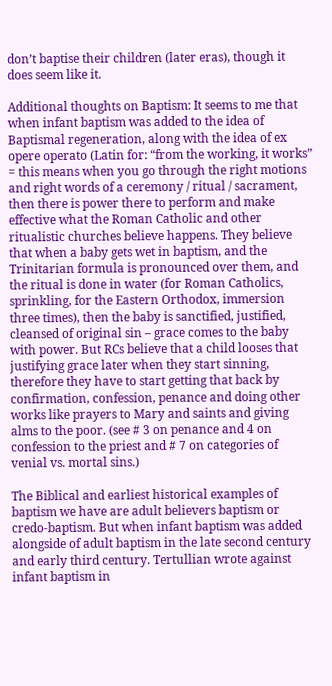don’t baptise their children (later eras), though it does seem like it.

Additional thoughts on Baptism: It seems to me that when infant baptism was added to the idea of Baptismal regeneration, along with the idea of ex opere operato (Latin for: “from the working, it works” = this means when you go through the right motions and right words of a ceremony / ritual / sacrament, then there is power there to perform and make effective what the Roman Catholic and other ritualistic churches believe happens. They believe that when a baby gets wet in baptism, and the Trinitarian formula is pronounced over them, and the ritual is done in water (for Roman Catholics, sprinkling, for the Eastern Orthodox, immersion three times), then the baby is sanctified, justified, cleansed of original sin – grace comes to the baby with power. But RCs believe that a child looses that justifying grace later when they start sinning, therefore they have to start getting that back by confirmation, confession, penance and doing other works like prayers to Mary and saints and giving alms to the poor. (see # 3 on penance and 4 on confession to the priest and # 7 on categories of venial vs. mortal sins.)

The Biblical and earliest historical examples of baptism we have are adult believers baptism or credo-baptism. But when infant baptism was added alongside of adult baptism in the late second century and early third century. Tertullian wrote against infant baptism in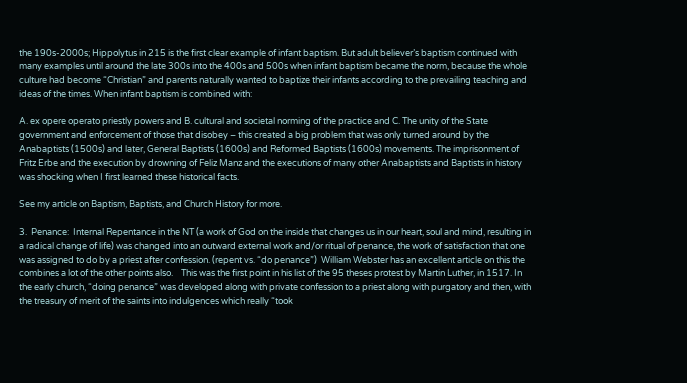the 190s-2000s; Hippolytus in 215 is the first clear example of infant baptism. But adult believer’s baptism continued with many examples until around the late 300s into the 400s and 500s when infant baptism became the norm, because the whole culture had become “Christian” and parents naturally wanted to baptize their infants according to the prevailing teaching and ideas of the times. When infant baptism is combined with:

A. ex opere operato priestly powers and B. cultural and societal norming of the practice and C. The unity of the State government and enforcement of those that disobey – this created a big problem that was only turned around by the Anabaptists (1500s) and later, General Baptists (1600s) and Reformed Baptists (1600s) movements. The imprisonment of Fritz Erbe and the execution by drowning of Feliz Manz and the executions of many other Anabaptists and Baptists in history was shocking when I first learned these historical facts.

See my article on Baptism, Baptists, and Church History for more.

3.  Penance:  Internal Repentance in the NT (a work of God on the inside that changes us in our heart, soul and mind, resulting in a radical change of life) was changed into an outward external work and/or ritual of penance, the work of satisfaction that one was assigned to do by a priest after confession. (repent vs. “do penance”)  William Webster has an excellent article on this the combines a lot of the other points also.    This was the first point in his list of the 95 theses protest by Martin Luther, in 1517. In the early church, “doing penance” was developed along with private confession to a priest along with purgatory and then, with the treasury of merit of the saints into indulgences which really “took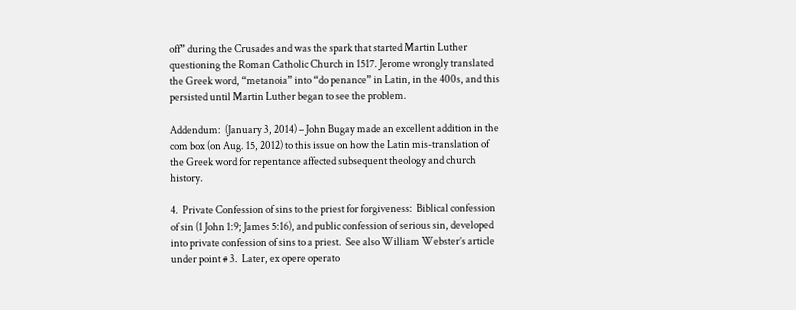off” during the Crusades and was the spark that started Martin Luther questioning the Roman Catholic Church in 1517. Jerome wrongly translated the Greek word, “metanoia” into “do penance” in Latin, in the 400s, and this persisted until Martin Luther began to see the problem.

Addendum:  (January 3, 2014) – John Bugay made an excellent addition in the com box (on Aug. 15, 2012) to this issue on how the Latin mis-translation of the Greek word for repentance affected subsequent theology and church history.

4.  Private Confession of sins to the priest for forgiveness:  Biblical confession of sin (1 John 1:9; James 5:16), and public confession of serious sin, developed into private confession of sins to a priest.  See also William Webster’s article under point # 3.  Later, ex opere operato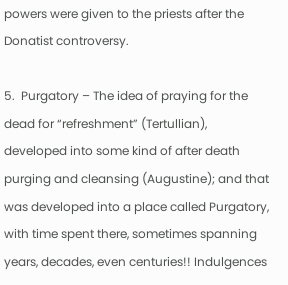powers were given to the priests after the Donatist controversy.

5.  Purgatory – The idea of praying for the dead for “refreshment” (Tertullian), developed into some kind of after death purging and cleansing (Augustine); and that was developed into a place called Purgatory, with time spent there, sometimes spanning years, decades, even centuries!! Indulgences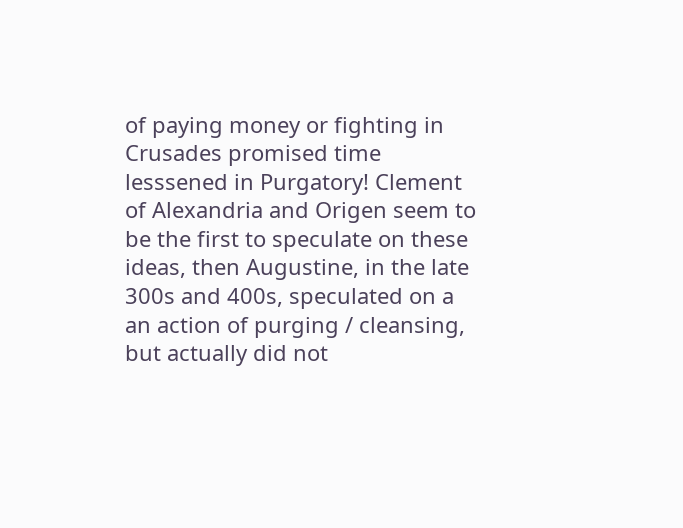of paying money or fighting in Crusades promised time lesssened in Purgatory! Clement of Alexandria and Origen seem to be the first to speculate on these ideas, then Augustine, in the late 300s and 400s, speculated on a an action of purging / cleansing, but actually did not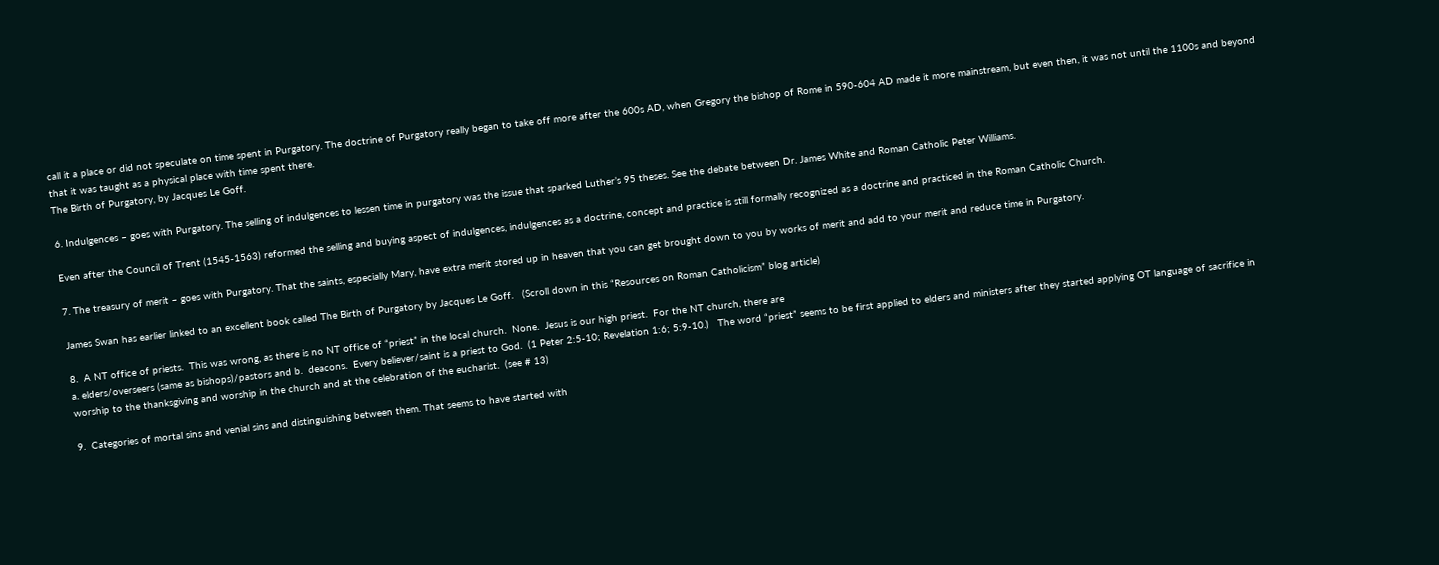call it a place or did not speculate on time spent in Purgatory. The doctrine of Purgatory really began to take off more after the 600s AD, when Gregory the bishop of Rome in 590-604 AD made it more mainstream, but even then, it was not until the 1100s and beyond that it was taught as a physical place with time spent there.
The Birth of Purgatory, by Jacques Le Goff.

6. Indulgences – goes with Purgatory. The selling of indulgences to lessen time in purgatory was the issue that sparked Luther’s 95 theses. See the debate between Dr. James White and Roman Catholic Peter Williams.

Even after the Council of Trent (1545-1563) reformed the selling and buying aspect of indulgences, indulgences as a doctrine, concept and practice is still formally recognized as a doctrine and practiced in the Roman Catholic Church.

7. The treasury of merit – goes with Purgatory. That the saints, especially Mary, have extra merit stored up in heaven that you can get brought down to you by works of merit and add to your merit and reduce time in Purgatory.

James Swan has earlier linked to an excellent book called The Birth of Purgatory by Jacques Le Goff.   (Scroll down in this “Resources on Roman Catholicism” blog article)

8.  A NT office of priests.  This was wrong, as there is no NT office of “priest” in the local church.  None.  Jesus is our high priest.  For the NT church, there are
a. elders/overseers (same as bishops)/pastors and b.  deacons.  Every believer/saint is a priest to God.  (1 Peter 2:5-10; Revelation 1:6; 5:9-10.)   The word “priest” seems to be first applied to elders and ministers after they started applying OT language of sacrifice in worship to the thanksgiving and worship in the church and at the celebration of the eucharist.  (see # 13)

9.  Categories of mortal sins and venial sins and distinguishing between them. That seems to have started with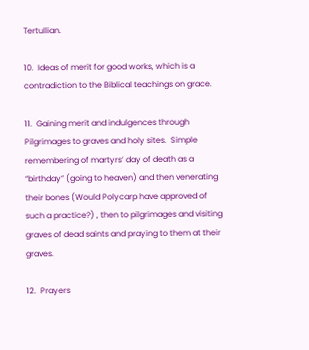Tertullian.

10.  Ideas of merit for good works, which is a contradiction to the Biblical teachings on grace.

11.  Gaining merit and indulgences through Pilgrimages to graves and holy sites.  Simple remembering of martyrs’ day of death as a “birthday” (going to heaven) and then venerating their bones (Would Polycarp have approved of such a practice?) , then to pilgrimages and visiting graves of dead saints and praying to them at their graves.

12.  Prayers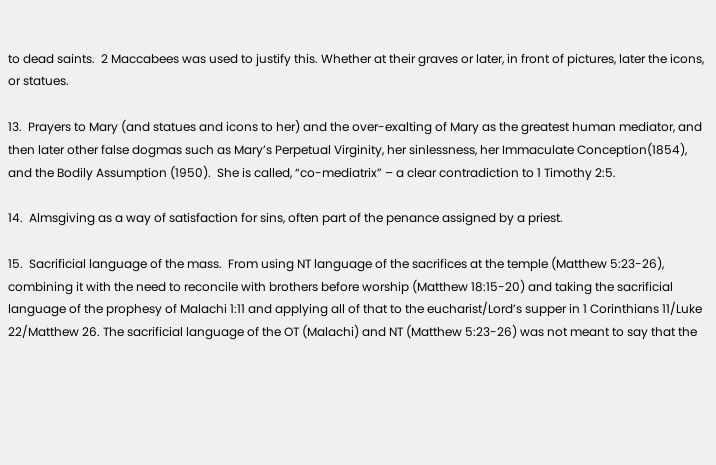to dead saints.  2 Maccabees was used to justify this. Whether at their graves or later, in front of pictures, later the icons, or statues.

13.  Prayers to Mary (and statues and icons to her) and the over-exalting of Mary as the greatest human mediator, and then later other false dogmas such as Mary’s Perpetual Virginity, her sinlessness, her Immaculate Conception(1854), and the Bodily Assumption (1950).  She is called, “co-mediatrix” – a clear contradiction to 1 Timothy 2:5.

14.  Almsgiving as a way of satisfaction for sins, often part of the penance assigned by a priest.

15.  Sacrificial language of the mass.  From using NT language of the sacrifices at the temple (Matthew 5:23-26), combining it with the need to reconcile with brothers before worship (Matthew 18:15-20) and taking the sacrificial language of the prophesy of Malachi 1:11 and applying all of that to the eucharist/Lord’s supper in 1 Corinthians 11/Luke 22/Matthew 26. The sacrificial language of the OT (Malachi) and NT (Matthew 5:23-26) was not meant to say that the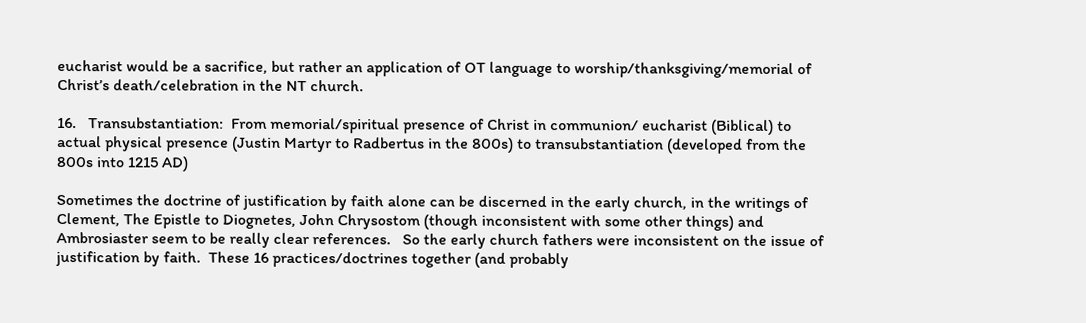eucharist would be a sacrifice, but rather an application of OT language to worship/thanksgiving/memorial of Christ’s death/celebration in the NT church.

16.   Transubstantiation:  From memorial/spiritual presence of Christ in communion/ eucharist (Biblical) to actual physical presence (Justin Martyr to Radbertus in the 800s) to transubstantiation (developed from the 800s into 1215 AD)

Sometimes the doctrine of justification by faith alone can be discerned in the early church, in the writings of Clement, The Epistle to Diognetes, John Chrysostom (though inconsistent with some other things) and Ambrosiaster seem to be really clear references.   So the early church fathers were inconsistent on the issue of justification by faith.  These 16 practices/doctrines together (and probably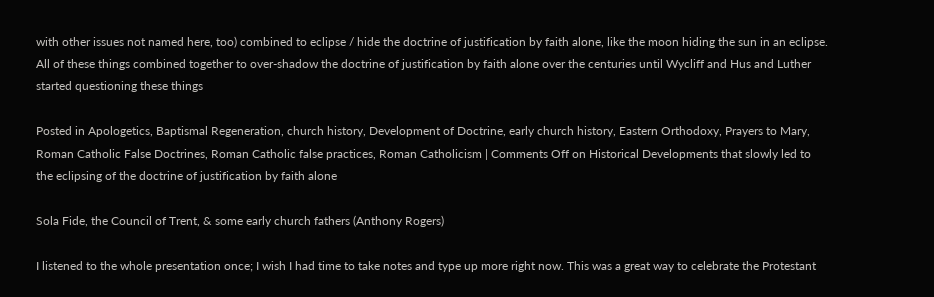with other issues not named here, too) combined to eclipse / hide the doctrine of justification by faith alone, like the moon hiding the sun in an eclipse.   All of these things combined together to over-shadow the doctrine of justification by faith alone over the centuries until Wycliff and Hus and Luther started questioning these things

Posted in Apologetics, Baptismal Regeneration, church history, Development of Doctrine, early church history, Eastern Orthodoxy, Prayers to Mary, Roman Catholic False Doctrines, Roman Catholic false practices, Roman Catholicism | Comments Off on Historical Developments that slowly led to the eclipsing of the doctrine of justification by faith alone

Sola Fide, the Council of Trent, & some early church fathers (Anthony Rogers)

I listened to the whole presentation once; I wish I had time to take notes and type up more right now. This was a great way to celebrate the Protestant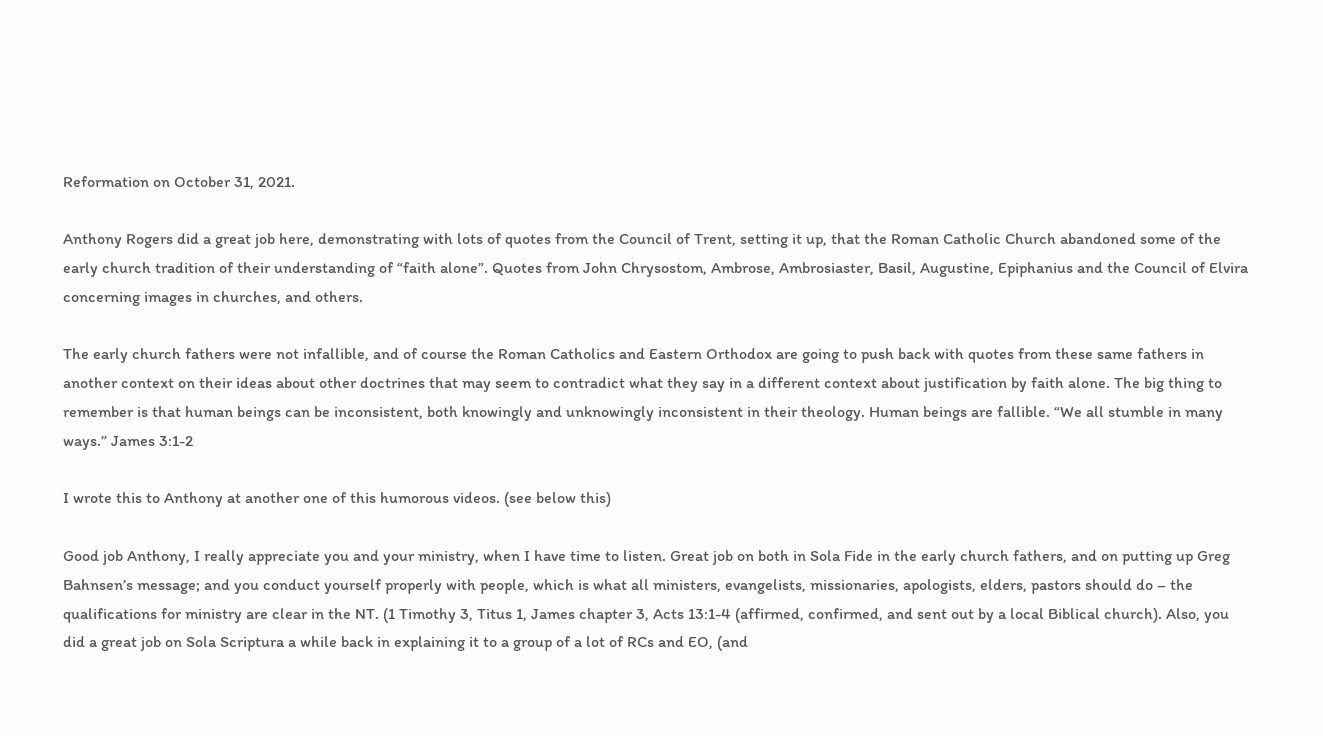Reformation on October 31, 2021.

Anthony Rogers did a great job here, demonstrating with lots of quotes from the Council of Trent, setting it up, that the Roman Catholic Church abandoned some of the early church tradition of their understanding of “faith alone”. Quotes from John Chrysostom, Ambrose, Ambrosiaster, Basil, Augustine, Epiphanius and the Council of Elvira concerning images in churches, and others.

The early church fathers were not infallible, and of course the Roman Catholics and Eastern Orthodox are going to push back with quotes from these same fathers in another context on their ideas about other doctrines that may seem to contradict what they say in a different context about justification by faith alone. The big thing to remember is that human beings can be inconsistent, both knowingly and unknowingly inconsistent in their theology. Human beings are fallible. “We all stumble in many ways.” James 3:1-2

I wrote this to Anthony at another one of this humorous videos. (see below this)

Good job Anthony, I really appreciate you and your ministry, when I have time to listen. Great job on both in Sola Fide in the early church fathers, and on putting up Greg Bahnsen’s message; and you conduct yourself properly with people, which is what all ministers, evangelists, missionaries, apologists, elders, pastors should do – the qualifications for ministry are clear in the NT. (1 Timothy 3, Titus 1, James chapter 3, Acts 13:1-4 (affirmed, confirmed, and sent out by a local Biblical church). Also, you did a great job on Sola Scriptura a while back in explaining it to a group of a lot of RCs and EO, (and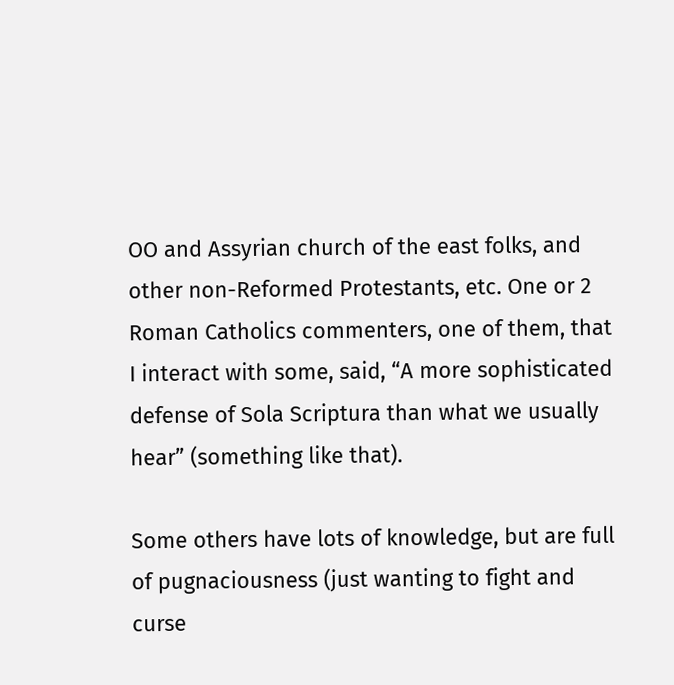OO and Assyrian church of the east folks, and other non-Reformed Protestants, etc. One or 2 Roman Catholics commenters, one of them, that I interact with some, said, “A more sophisticated defense of Sola Scriptura than what we usually hear” (something like that).

Some others have lots of knowledge, but are full of pugnaciousness (just wanting to fight and curse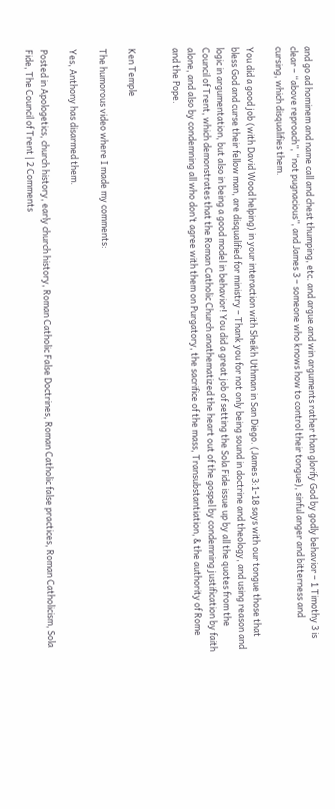and go ad hominem and name call and chest thumping, etc. and argue and win arguments rather than glorify God by godly behavior – 1 Timothy 3 is clear – “above reproach”, “not pugnacious”, and James 3 – someone who knows how to control their tongue), sinful anger and bitterness and cursing, which disqualifies them.

You did a good job (with David Wood helping) in your interaction with Sheikh Uthman in San Diego. (James 3:1-18 says with our tongue those that bless God and curse their fellow man, are disqualified for ministry – Thank you for not only being sound in doctrine and theology, and using reason and logic in argumentation, but also in being a good model in behavior! You did a great job of setting the Sola Fide issue up by all the quotes from the Council of Trent, which demonstrates that the Roman Catholic Church anathematized the heart out of the gospel by condemning justification by faith alone, and also by condemning all who don’t agree with them on Purgatory, the sacrifice of the mass, Transubstantiation, & the authority of Rome and the Pope.


Ken Temple

The humorous video where I made my comments:

Yes, Anthony has disarmed them.

Posted in Apologetics, church history, early church history, Roman Catholic False Doctrines, Roman Catholic false practices, Roman Catholicism, Sola Fide, The Council of Trent | 2 Comments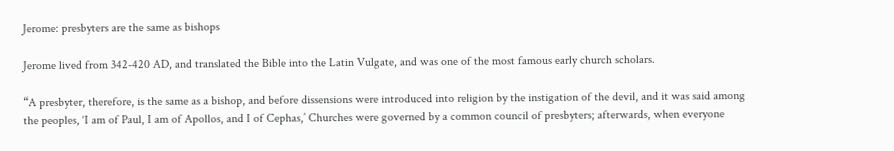Jerome: presbyters are the same as bishops

Jerome lived from 342-420 AD, and translated the Bible into the Latin Vulgate, and was one of the most famous early church scholars.

“A presbyter, therefore, is the same as a bishop, and before dissensions were introduced into religion by the instigation of the devil, and it was said among the peoples, ‘I am of Paul, I am of Apollos, and I of Cephas,’ Churches were governed by a common council of presbyters; afterwards, when everyone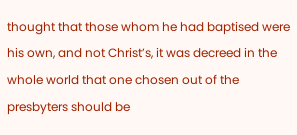thought that those whom he had baptised were his own, and not Christ’s, it was decreed in the whole world that one chosen out of the presbyters should be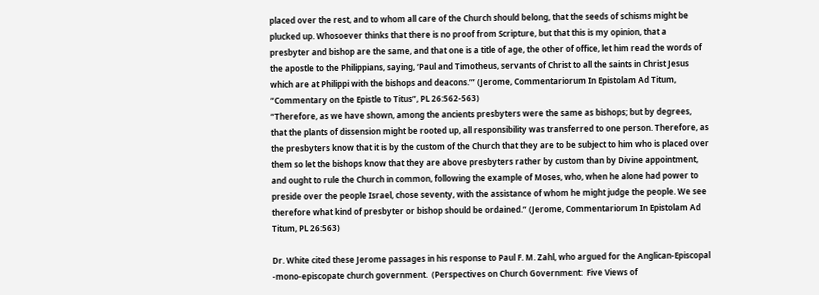placed over the rest, and to whom all care of the Church should belong, that the seeds of schisms might be plucked up. Whosoever thinks that there is no proof from Scripture, but that this is my opinion, that a presbyter and bishop are the same, and that one is a title of age, the other of office, let him read the words of the apostle to the Philippians, saying, ‘Paul and Timotheus, servants of Christ to all the saints in Christ Jesus which are at Philippi with the bishops and deacons.’” (Jerome, Commentariorum In Epistolam Ad Titum, “Commentary on the Epistle to Titus”, PL 26:562-563)
“Therefore, as we have shown, among the ancients presbyters were the same as bishops; but by degrees, that the plants of dissension might be rooted up, all responsibility was transferred to one person. Therefore, as the presbyters know that it is by the custom of the Church that they are to be subject to him who is placed over them so let the bishops know that they are above presbyters rather by custom than by Divine appointment, and ought to rule the Church in common, following the example of Moses, who, when he alone had power to preside over the people Israel, chose seventy, with the assistance of whom he might judge the people. We see therefore what kind of presbyter or bishop should be ordained.” (Jerome, Commentariorum In Epistolam Ad Titum, PL 26:563)

Dr. White cited these Jerome passages in his response to Paul F. M. Zahl, who argued for the Anglican-Episcopal -mono-episcopate church government.  (Perspectives on Church Government:  Five Views of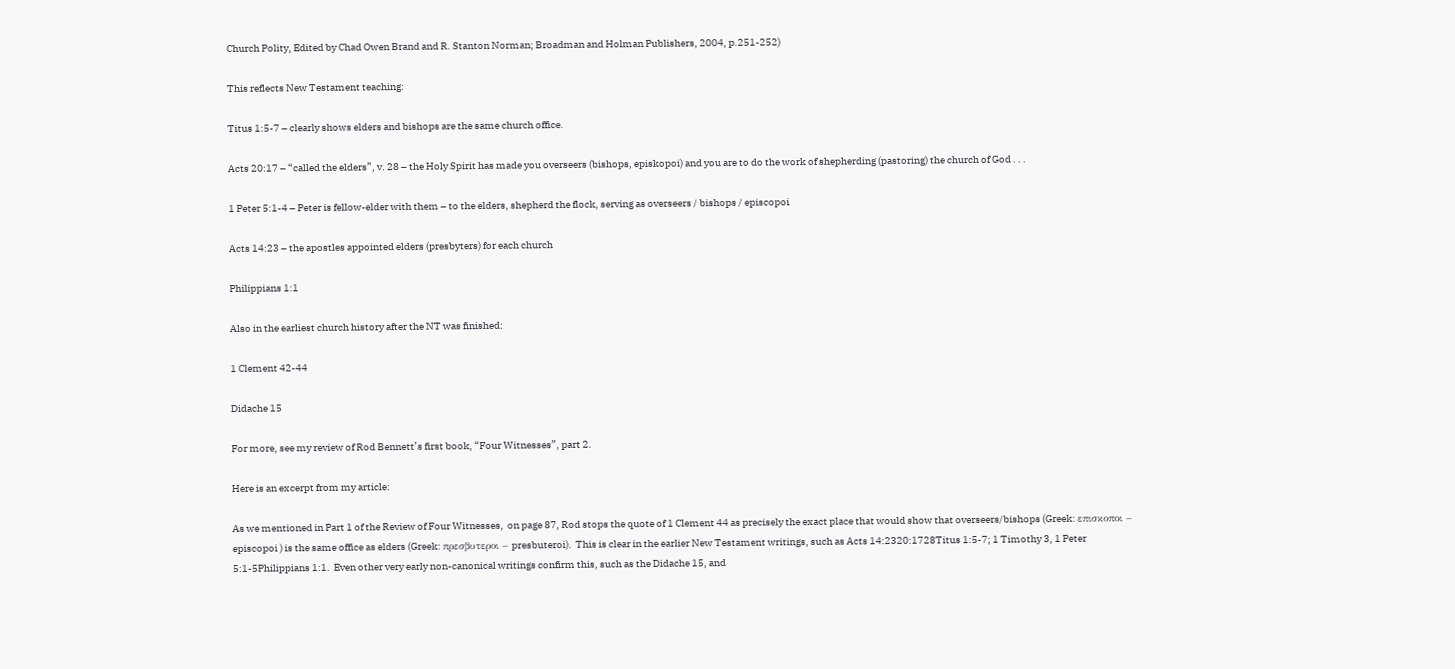Church Polity, Edited by Chad Owen Brand and R. Stanton Norman; Broadman and Holman Publishers, 2004, p.251-252)

This reflects New Testament teaching:

Titus 1:5-7 – clearly shows elders and bishops are the same church office.

Acts 20:17 – “called the elders”, v. 28 – the Holy Spirit has made you overseers (bishops, episkopoi) and you are to do the work of shepherding (pastoring) the church of God . . .

1 Peter 5:1-4 – Peter is fellow-elder with them – to the elders, shepherd the flock, serving as overseers / bishops / episcopoi

Acts 14:23 – the apostles appointed elders (presbyters) for each church

Philippians 1:1

Also in the earliest church history after the NT was finished:

1 Clement 42-44

Didache 15

For more, see my review of Rod Bennett’s first book, “Four Witnesses”, part 2.

Here is an excerpt from my article:

As we mentioned in Part 1 of the Review of Four Witnesses,  on page 87, Rod stops the quote of 1 Clement 44 as precisely the exact place that would show that overseers/bishops (Greek: επισκοποι – episcopoi ) is the same office as elders (Greek: πρεσβυτεροι – presbuteroi).  This is clear in the earlier New Testament writings, such as Acts 14:2320:1728Titus 1:5-7; 1 Timothy 3, 1 Peter 5:1-5Philippians 1:1.  Even other very early non-canonical writings confirm this, such as the Didache 15, and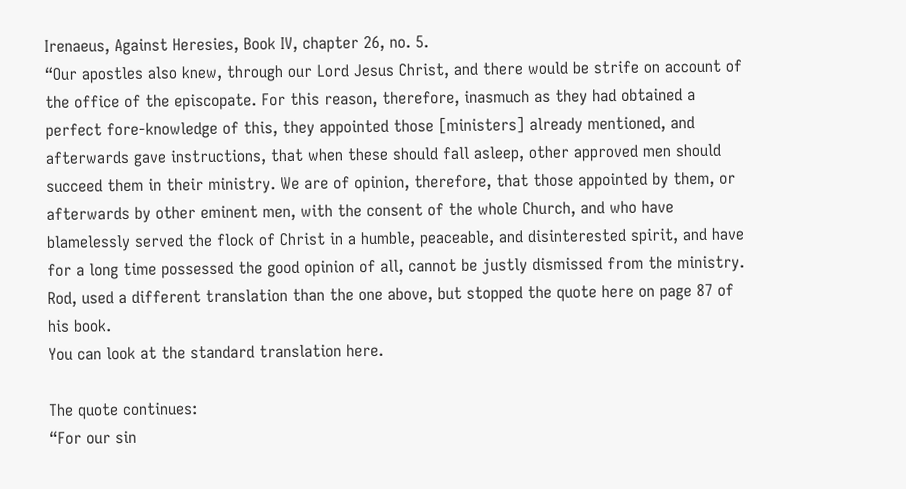Irenaeus, Against Heresies, Book IV, chapter 26, no. 5.
“Our apostles also knew, through our Lord Jesus Christ, and there would be strife on account of the office of the episcopate. For this reason, therefore, inasmuch as they had obtained a perfect fore-knowledge of this, they appointed those [ministers] already mentioned, and afterwards gave instructions, that when these should fall asleep, other approved men should succeed them in their ministry. We are of opinion, therefore, that those appointed by them, or afterwards by other eminent men, with the consent of the whole Church, and who have blamelessly served the flock of Christ in a humble, peaceable, and disinterested spirit, and have for a long time possessed the good opinion of all, cannot be justly dismissed from the ministry.
Rod, used a different translation than the one above, but stopped the quote here on page 87 of his book.
You can look at the standard translation here.

The quote continues:
“For our sin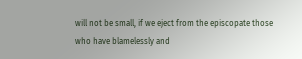will not be small, if we eject from the episcopate those who have blamelessly and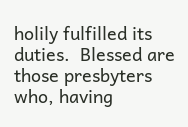holily fulfilled its duties.  Blessed are those presbyters who, having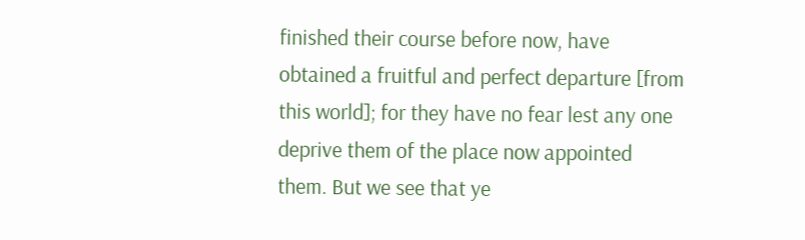finished their course before now, have obtained a fruitful and perfect departure [from this world]; for they have no fear lest any one deprive them of the place now appointed them. But we see that ye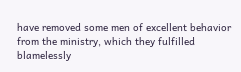have removed some men of excellent behavior from the ministry, which they fulfilled blamelessly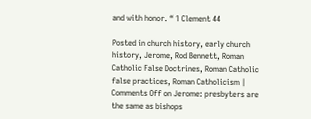and with honor. “ 1 Clement 44

Posted in church history, early church history, Jerome, Rod Bennett, Roman Catholic False Doctrines, Roman Catholic false practices, Roman Catholicism | Comments Off on Jerome: presbyters are the same as bishops